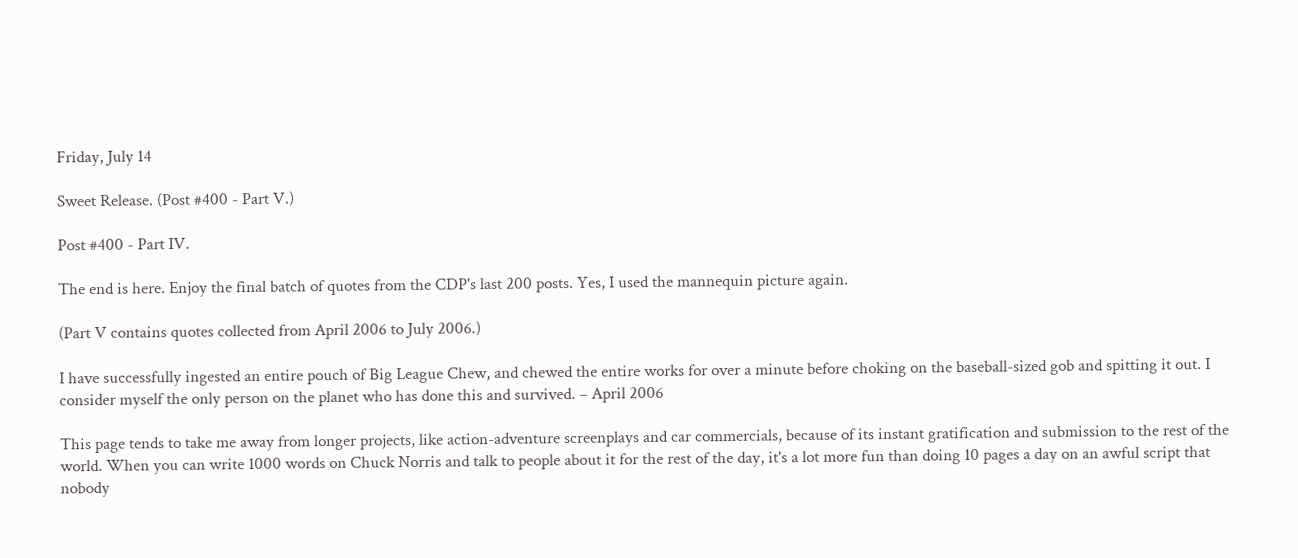Friday, July 14

Sweet Release. (Post #400 - Part V.)

Post #400 - Part IV.

The end is here. Enjoy the final batch of quotes from the CDP's last 200 posts. Yes, I used the mannequin picture again.

(Part V contains quotes collected from April 2006 to July 2006.)

I have successfully ingested an entire pouch of Big League Chew, and chewed the entire works for over a minute before choking on the baseball-sized gob and spitting it out. I consider myself the only person on the planet who has done this and survived. – April 2006

This page tends to take me away from longer projects, like action-adventure screenplays and car commercials, because of its instant gratification and submission to the rest of the world. When you can write 1000 words on Chuck Norris and talk to people about it for the rest of the day, it's a lot more fun than doing 10 pages a day on an awful script that nobody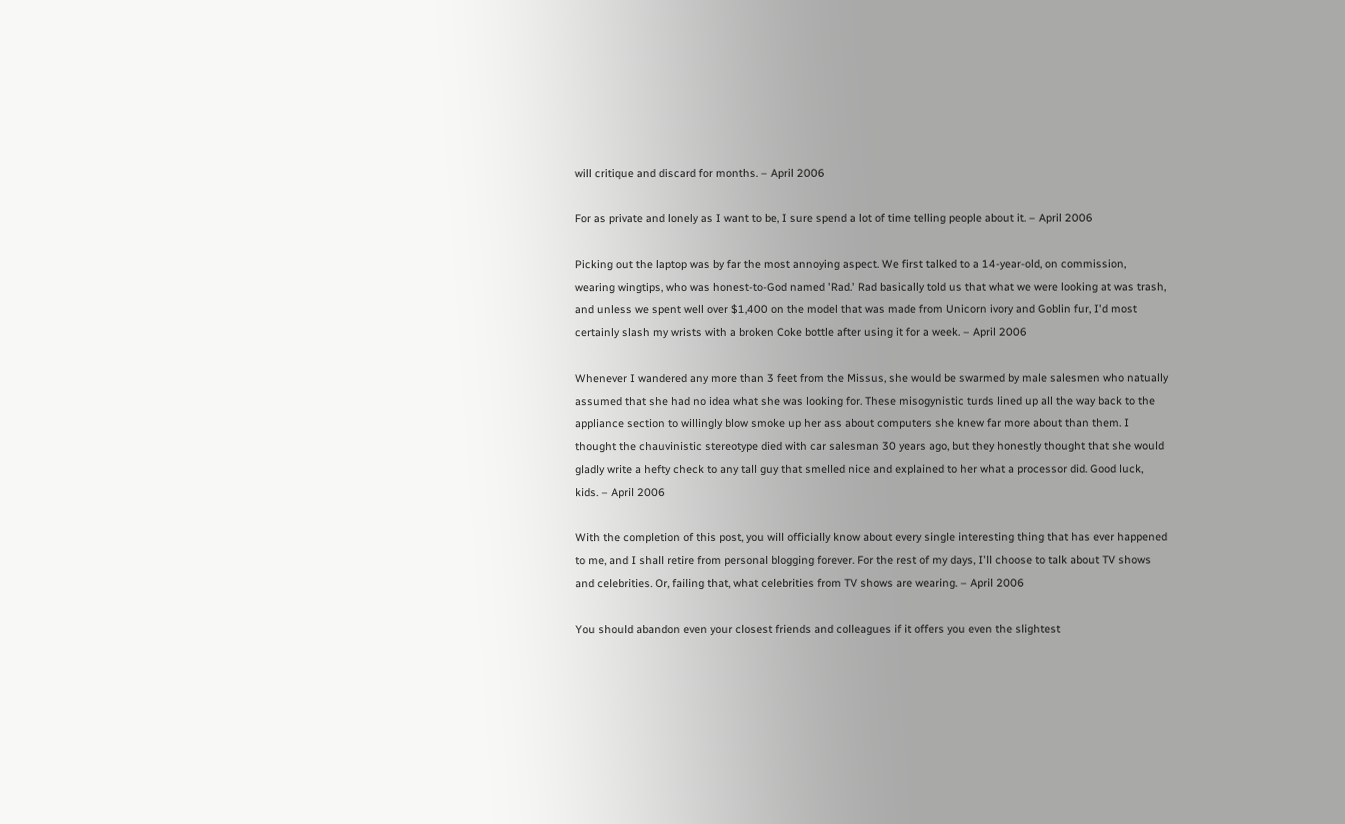will critique and discard for months. – April 2006

For as private and lonely as I want to be, I sure spend a lot of time telling people about it. – April 2006

Picking out the laptop was by far the most annoying aspect. We first talked to a 14-year-old, on commission, wearing wingtips, who was honest-to-God named 'Rad.' Rad basically told us that what we were looking at was trash, and unless we spent well over $1,400 on the model that was made from Unicorn ivory and Goblin fur, I'd most certainly slash my wrists with a broken Coke bottle after using it for a week. – April 2006

Whenever I wandered any more than 3 feet from the Missus, she would be swarmed by male salesmen who natually assumed that she had no idea what she was looking for. These misogynistic turds lined up all the way back to the appliance section to willingly blow smoke up her ass about computers she knew far more about than them. I thought the chauvinistic stereotype died with car salesman 30 years ago, but they honestly thought that she would gladly write a hefty check to any tall guy that smelled nice and explained to her what a processor did. Good luck, kids. – April 2006

With the completion of this post, you will officially know about every single interesting thing that has ever happened to me, and I shall retire from personal blogging forever. For the rest of my days, I'll choose to talk about TV shows and celebrities. Or, failing that, what celebrities from TV shows are wearing. – April 2006

You should abandon even your closest friends and colleagues if it offers you even the slightest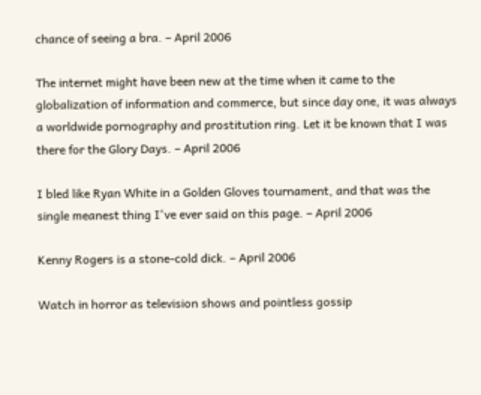chance of seeing a bra. – April 2006

The internet might have been new at the time when it came to the globalization of information and commerce, but since day one, it was always a worldwide pornography and prostitution ring. Let it be known that I was there for the Glory Days. – April 2006

I bled like Ryan White in a Golden Gloves tournament, and that was the single meanest thing I've ever said on this page. – April 2006

Kenny Rogers is a stone-cold dick. – April 2006

Watch in horror as television shows and pointless gossip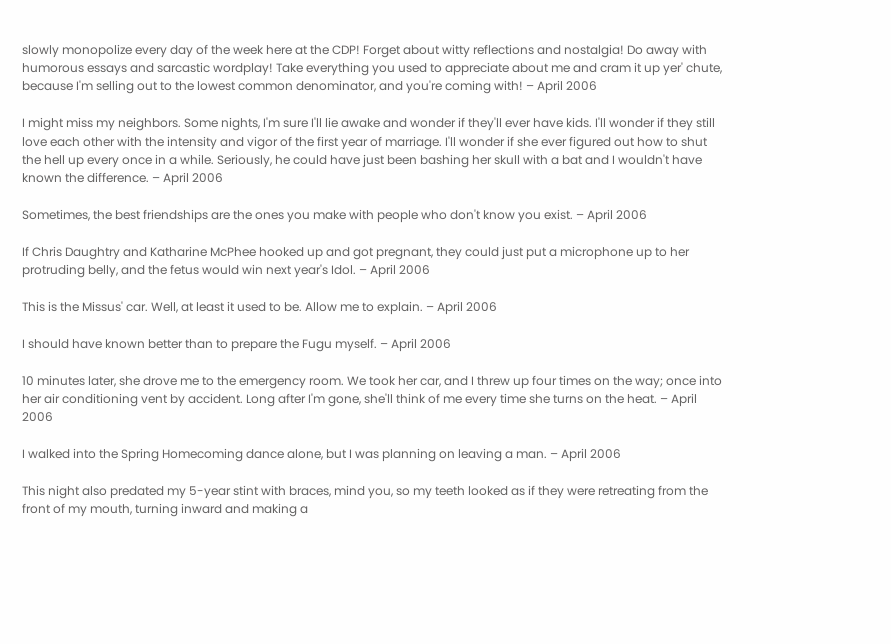slowly monopolize every day of the week here at the CDP! Forget about witty reflections and nostalgia! Do away with humorous essays and sarcastic wordplay! Take everything you used to appreciate about me and cram it up yer' chute, because I'm selling out to the lowest common denominator, and you're coming with! – April 2006

I might miss my neighbors. Some nights, I'm sure I'll lie awake and wonder if they'll ever have kids. I'll wonder if they still love each other with the intensity and vigor of the first year of marriage. I'll wonder if she ever figured out how to shut the hell up every once in a while. Seriously, he could have just been bashing her skull with a bat and I wouldn't have known the difference. – April 2006

Sometimes, the best friendships are the ones you make with people who don't know you exist. – April 2006

If Chris Daughtry and Katharine McPhee hooked up and got pregnant, they could just put a microphone up to her protruding belly, and the fetus would win next year's Idol. – April 2006

This is the Missus' car. Well, at least it used to be. Allow me to explain. – April 2006

I should have known better than to prepare the Fugu myself. – April 2006

10 minutes later, she drove me to the emergency room. We took her car, and I threw up four times on the way; once into her air conditioning vent by accident. Long after I'm gone, she'll think of me every time she turns on the heat. – April 2006

I walked into the Spring Homecoming dance alone, but I was planning on leaving a man. – April 2006

This night also predated my 5-year stint with braces, mind you, so my teeth looked as if they were retreating from the front of my mouth, turning inward and making a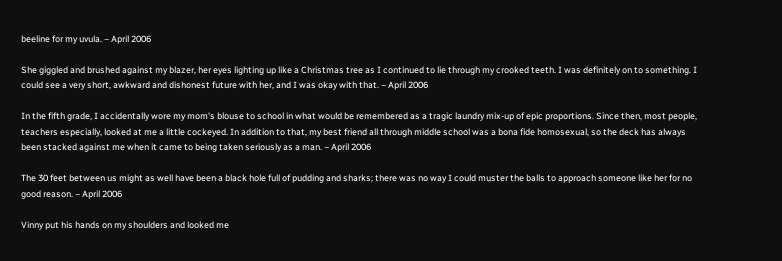beeline for my uvula. – April 2006

She giggled and brushed against my blazer, her eyes lighting up like a Christmas tree as I continued to lie through my crooked teeth. I was definitely on to something. I could see a very short, awkward and dishonest future with her, and I was okay with that. – April 2006

In the fifth grade, I accidentally wore my mom's blouse to school in what would be remembered as a tragic laundry mix-up of epic proportions. Since then, most people, teachers especially, looked at me a little cockeyed. In addition to that, my best friend all through middle school was a bona fide homosexual, so the deck has always been stacked against me when it came to being taken seriously as a man. – April 2006

The 30 feet between us might as well have been a black hole full of pudding and sharks; there was no way I could muster the balls to approach someone like her for no good reason. – April 2006

Vinny put his hands on my shoulders and looked me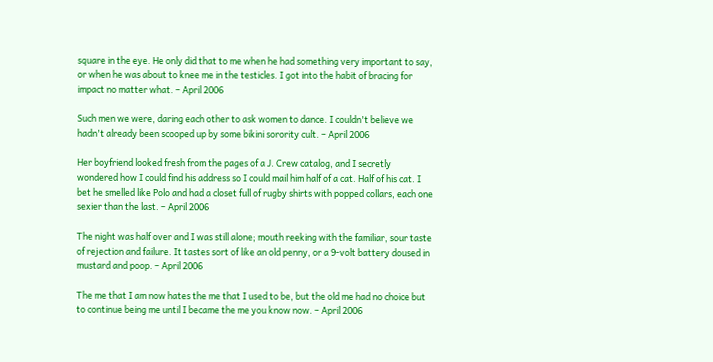square in the eye. He only did that to me when he had something very important to say, or when he was about to knee me in the testicles. I got into the habit of bracing for impact no matter what. – April 2006

Such men we were, daring each other to ask women to dance. I couldn't believe we hadn't already been scooped up by some bikini sorority cult. – April 2006

Her boyfriend looked fresh from the pages of a J. Crew catalog, and I secretly wondered how I could find his address so I could mail him half of a cat. Half of his cat. I bet he smelled like Polo and had a closet full of rugby shirts with popped collars, each one sexier than the last. – April 2006

The night was half over and I was still alone; mouth reeking with the familiar, sour taste of rejection and failure. It tastes sort of like an old penny, or a 9-volt battery doused in mustard and poop. – April 2006

The me that I am now hates the me that I used to be, but the old me had no choice but to continue being me until I became the me you know now. – April 2006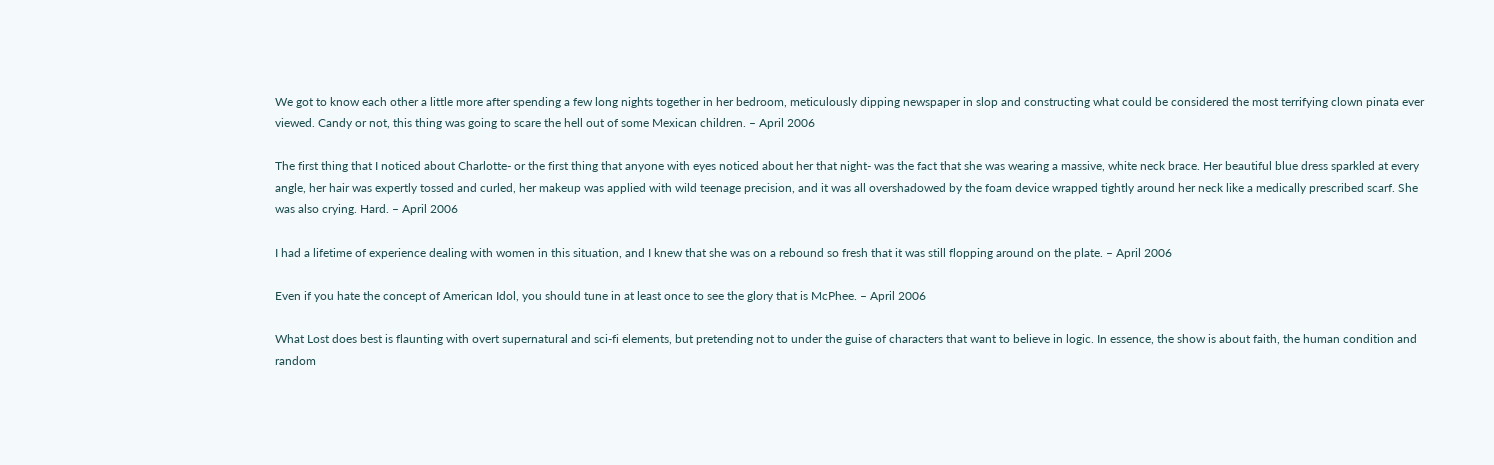We got to know each other a little more after spending a few long nights together in her bedroom, meticulously dipping newspaper in slop and constructing what could be considered the most terrifying clown pinata ever viewed. Candy or not, this thing was going to scare the hell out of some Mexican children. – April 2006

The first thing that I noticed about Charlotte- or the first thing that anyone with eyes noticed about her that night- was the fact that she was wearing a massive, white neck brace. Her beautiful blue dress sparkled at every angle, her hair was expertly tossed and curled, her makeup was applied with wild teenage precision, and it was all overshadowed by the foam device wrapped tightly around her neck like a medically prescribed scarf. She was also crying. Hard. – April 2006

I had a lifetime of experience dealing with women in this situation, and I knew that she was on a rebound so fresh that it was still flopping around on the plate. – April 2006

Even if you hate the concept of American Idol, you should tune in at least once to see the glory that is McPhee. – April 2006

What Lost does best is flaunting with overt supernatural and sci-fi elements, but pretending not to under the guise of characters that want to believe in logic. In essence, the show is about faith, the human condition and random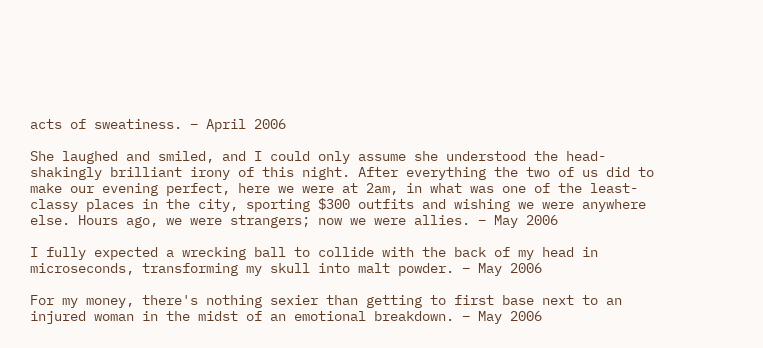acts of sweatiness. – April 2006

She laughed and smiled, and I could only assume she understood the head-shakingly brilliant irony of this night. After everything the two of us did to make our evening perfect, here we were at 2am, in what was one of the least-classy places in the city, sporting $300 outfits and wishing we were anywhere else. Hours ago, we were strangers; now we were allies. – May 2006

I fully expected a wrecking ball to collide with the back of my head in microseconds, transforming my skull into malt powder. – May 2006

For my money, there's nothing sexier than getting to first base next to an injured woman in the midst of an emotional breakdown. – May 2006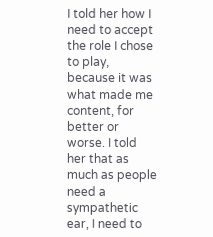I told her how I need to accept the role I chose to play, because it was what made me content, for better or worse. I told her that as much as people need a sympathetic ear, I need to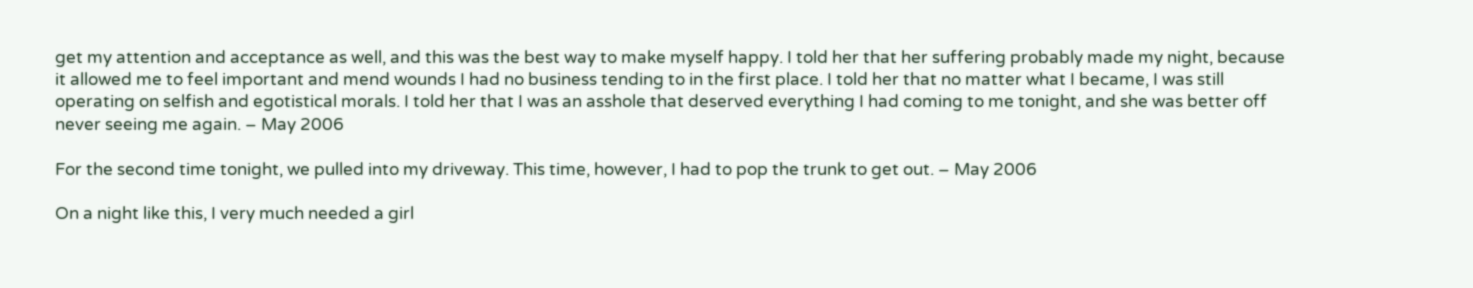get my attention and acceptance as well, and this was the best way to make myself happy. I told her that her suffering probably made my night, because it allowed me to feel important and mend wounds I had no business tending to in the first place. I told her that no matter what I became, I was still operating on selfish and egotistical morals. I told her that I was an asshole that deserved everything I had coming to me tonight, and she was better off never seeing me again. – May 2006

For the second time tonight, we pulled into my driveway. This time, however, I had to pop the trunk to get out. – May 2006

On a night like this, I very much needed a girl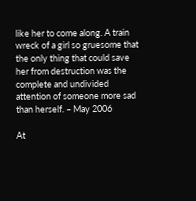like her to come along. A train wreck of a girl so gruesome that the only thing that could save her from destruction was the complete and undivided attention of someone more sad than herself. – May 2006

At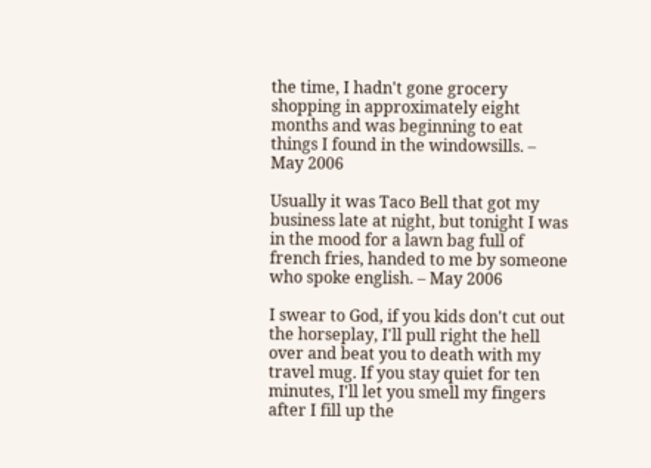the time, I hadn't gone grocery shopping in approximately eight months and was beginning to eat things I found in the windowsills. – May 2006

Usually it was Taco Bell that got my business late at night, but tonight I was in the mood for a lawn bag full of french fries, handed to me by someone who spoke english. – May 2006

I swear to God, if you kids don't cut out the horseplay, I'll pull right the hell over and beat you to death with my travel mug. If you stay quiet for ten minutes, I'll let you smell my fingers after I fill up the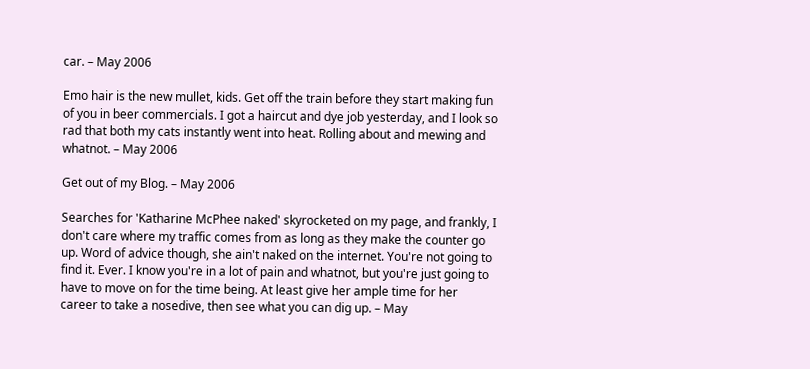car. – May 2006

Emo hair is the new mullet, kids. Get off the train before they start making fun of you in beer commercials. I got a haircut and dye job yesterday, and I look so rad that both my cats instantly went into heat. Rolling about and mewing and whatnot. – May 2006

Get out of my Blog. – May 2006

Searches for 'Katharine McPhee naked' skyrocketed on my page, and frankly, I don't care where my traffic comes from as long as they make the counter go up. Word of advice though, she ain't naked on the internet. You're not going to find it. Ever. I know you're in a lot of pain and whatnot, but you're just going to have to move on for the time being. At least give her ample time for her career to take a nosedive, then see what you can dig up. – May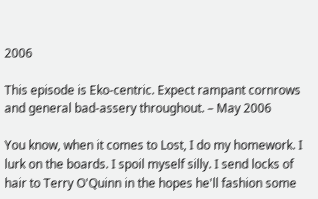2006

This episode is Eko-centric. Expect rampant cornrows and general bad-assery throughout. – May 2006

You know, when it comes to Lost, I do my homework. I lurk on the boards. I spoil myself silly. I send locks of hair to Terry O'Quinn in the hopes he'll fashion some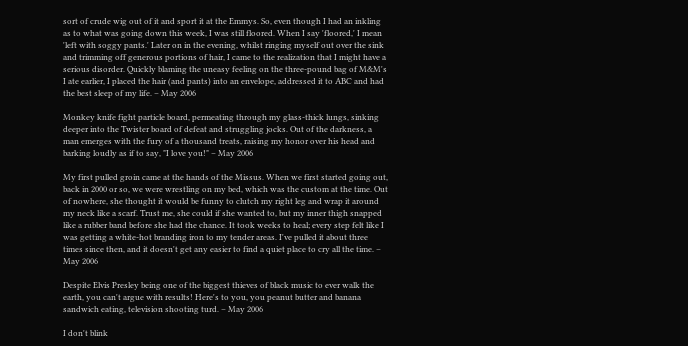sort of crude wig out of it and sport it at the Emmys. So, even though I had an inkling as to what was going down this week, I was still floored. When I say 'floored,' I mean 'left with soggy pants.' Later on in the evening, whilst ringing myself out over the sink and trimming off generous portions of hair, I came to the realization that I might have a serious disorder. Quickly blaming the uneasy feeling on the three-pound bag of M&M's I ate earlier, I placed the hair (and pants) into an envelope, addressed it to ABC and had the best sleep of my life. – May 2006

Monkey knife fight particle board, permeating through my glass-thick lungs, sinking deeper into the Twister board of defeat and struggling jocks. Out of the darkness, a man emerges with the fury of a thousand treats, raising my honor over his head and barking loudly as if to say, "I love you!" – May 2006

My first pulled groin came at the hands of the Missus. When we first started going out, back in 2000 or so, we were wrestling on my bed, which was the custom at the time. Out of nowhere, she thought it would be funny to clutch my right leg and wrap it around my neck like a scarf. Trust me, she could if she wanted to, but my inner thigh snapped like a rubber band before she had the chance. It took weeks to heal; every step felt like I was getting a white-hot branding iron to my tender areas. I've pulled it about three times since then, and it doesn't get any easier to find a quiet place to cry all the time. – May 2006

Despite Elvis Presley being one of the biggest thieves of black music to ever walk the earth, you can't argue with results! Here's to you, you peanut butter and banana sandwich eating, television shooting turd. – May 2006

I don't blink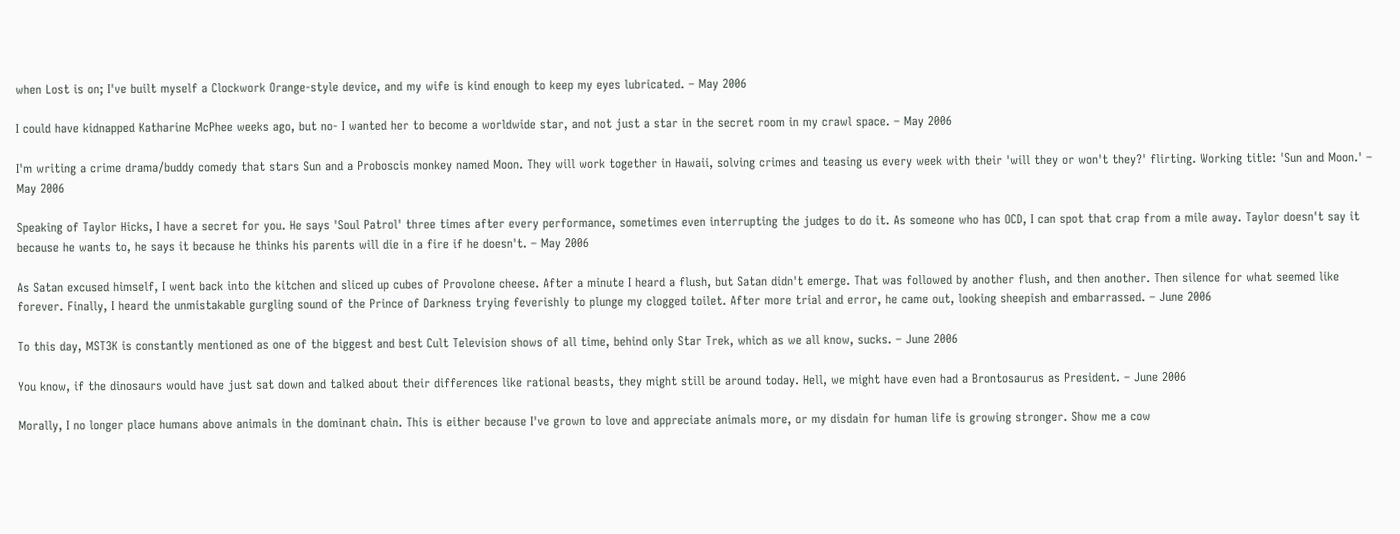when Lost is on; I've built myself a Clockwork Orange-style device, and my wife is kind enough to keep my eyes lubricated. – May 2006

I could have kidnapped Katharine McPhee weeks ago, but no- I wanted her to become a worldwide star, and not just a star in the secret room in my crawl space. – May 2006

I'm writing a crime drama/buddy comedy that stars Sun and a Proboscis monkey named Moon. They will work together in Hawaii, solving crimes and teasing us every week with their 'will they or won't they?' flirting. Working title: 'Sun and Moon.' – May 2006

Speaking of Taylor Hicks, I have a secret for you. He says 'Soul Patrol' three times after every performance, sometimes even interrupting the judges to do it. As someone who has OCD, I can spot that crap from a mile away. Taylor doesn't say it because he wants to, he says it because he thinks his parents will die in a fire if he doesn't. – May 2006

As Satan excused himself, I went back into the kitchen and sliced up cubes of Provolone cheese. After a minute I heard a flush, but Satan didn't emerge. That was followed by another flush, and then another. Then silence for what seemed like forever. Finally, I heard the unmistakable gurgling sound of the Prince of Darkness trying feverishly to plunge my clogged toilet. After more trial and error, he came out, looking sheepish and embarrassed. – June 2006

To this day, MST3K is constantly mentioned as one of the biggest and best Cult Television shows of all time, behind only Star Trek, which as we all know, sucks. – June 2006

You know, if the dinosaurs would have just sat down and talked about their differences like rational beasts, they might still be around today. Hell, we might have even had a Brontosaurus as President. – June 2006

Morally, I no longer place humans above animals in the dominant chain. This is either because I've grown to love and appreciate animals more, or my disdain for human life is growing stronger. Show me a cow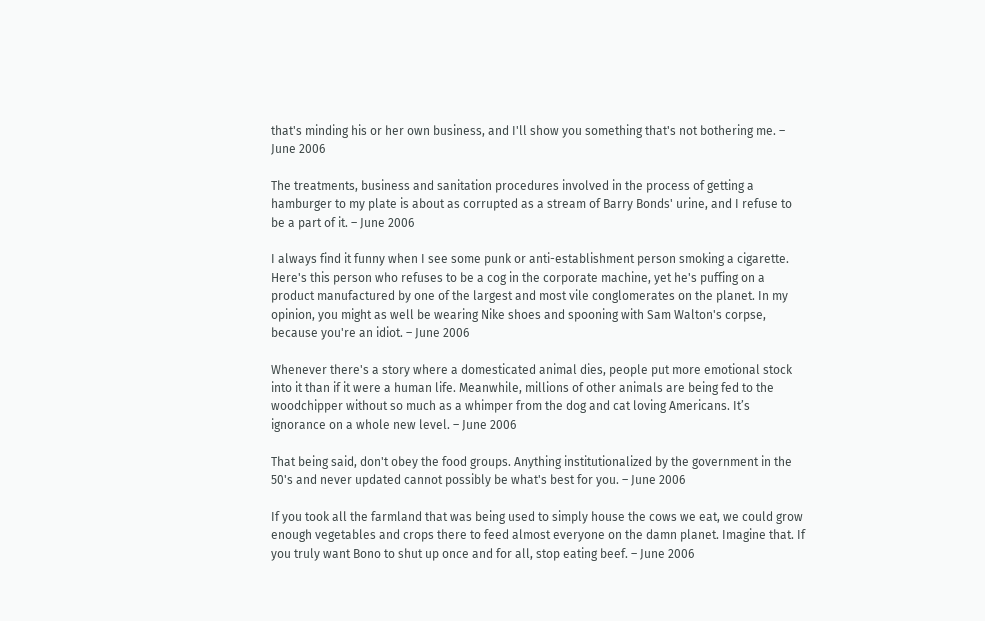that's minding his or her own business, and I'll show you something that's not bothering me. – June 2006

The treatments, business and sanitation procedures involved in the process of getting a hamburger to my plate is about as corrupted as a stream of Barry Bonds' urine, and I refuse to be a part of it. – June 2006

I always find it funny when I see some punk or anti-establishment person smoking a cigarette. Here's this person who refuses to be a cog in the corporate machine, yet he's puffing on a product manufactured by one of the largest and most vile conglomerates on the planet. In my opinion, you might as well be wearing Nike shoes and spooning with Sam Walton's corpse, because you're an idiot. – June 2006

Whenever there's a story where a domesticated animal dies, people put more emotional stock into it than if it were a human life. Meanwhile, millions of other animals are being fed to the woodchipper without so much as a whimper from the dog and cat loving Americans. It’s ignorance on a whole new level. – June 2006

That being said, don't obey the food groups. Anything institutionalized by the government in the 50's and never updated cannot possibly be what's best for you. – June 2006

If you took all the farmland that was being used to simply house the cows we eat, we could grow enough vegetables and crops there to feed almost everyone on the damn planet. Imagine that. If you truly want Bono to shut up once and for all, stop eating beef. – June 2006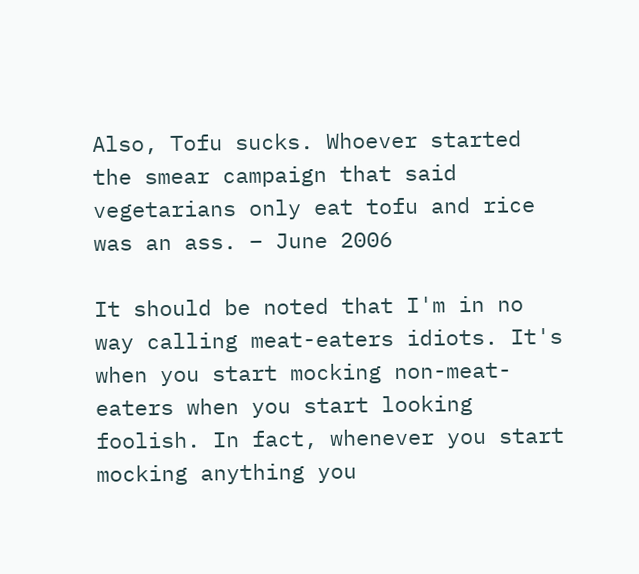Also, Tofu sucks. Whoever started the smear campaign that said vegetarians only eat tofu and rice was an ass. – June 2006

It should be noted that I'm in no way calling meat-eaters idiots. It's when you start mocking non-meat-eaters when you start looking foolish. In fact, whenever you start mocking anything you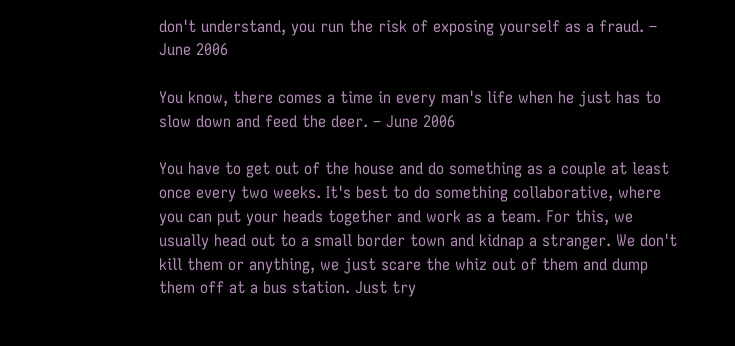don't understand, you run the risk of exposing yourself as a fraud. – June 2006

You know, there comes a time in every man's life when he just has to slow down and feed the deer. – June 2006

You have to get out of the house and do something as a couple at least once every two weeks. It's best to do something collaborative, where you can put your heads together and work as a team. For this, we usually head out to a small border town and kidnap a stranger. We don't kill them or anything, we just scare the whiz out of them and dump them off at a bus station. Just try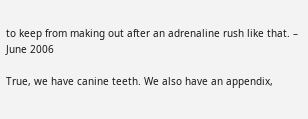to keep from making out after an adrenaline rush like that. – June 2006

True, we have canine teeth. We also have an appendix,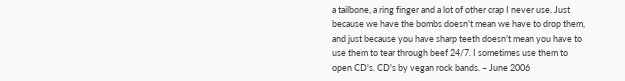a tailbone, a ring finger and a lot of other crap I never use. Just because we have the bombs doesn't mean we have to drop them, and just because you have sharp teeth doesn't mean you have to use them to tear through beef 24/7. I sometimes use them to open CD's. CD's by vegan rock bands. – June 2006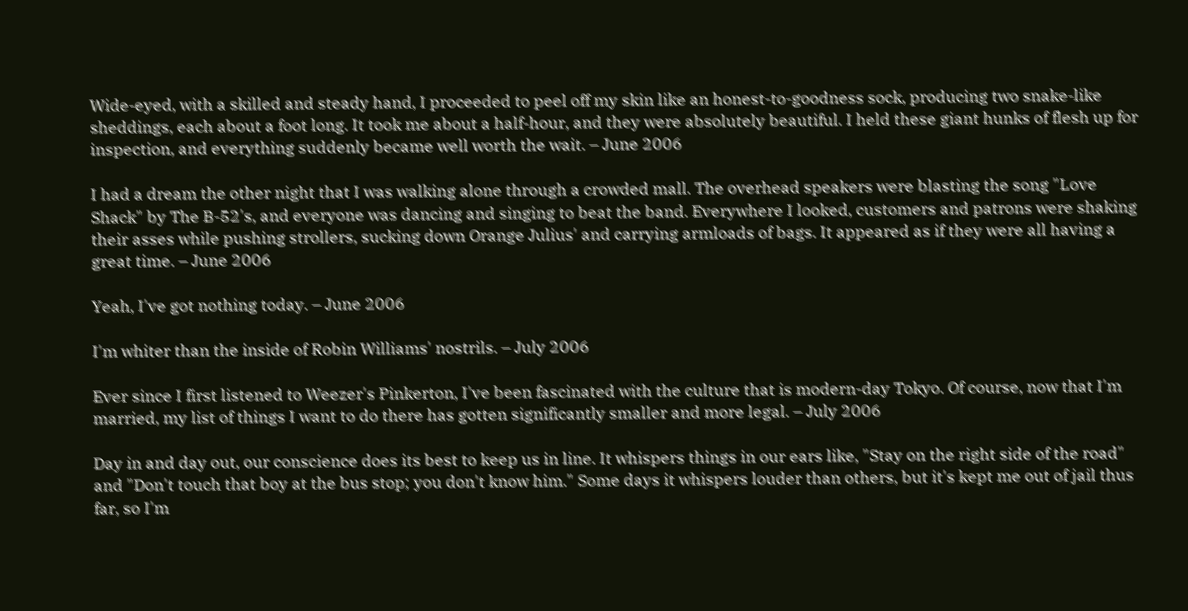Wide-eyed, with a skilled and steady hand, I proceeded to peel off my skin like an honest-to-goodness sock, producing two snake-like sheddings, each about a foot long. It took me about a half-hour, and they were absolutely beautiful. I held these giant hunks of flesh up for inspection, and everything suddenly became well worth the wait. – June 2006

I had a dream the other night that I was walking alone through a crowded mall. The overhead speakers were blasting the song "Love Shack" by The B-52's, and everyone was dancing and singing to beat the band. Everywhere I looked, customers and patrons were shaking their asses while pushing strollers, sucking down Orange Julius' and carrying armloads of bags. It appeared as if they were all having a great time. – June 2006

Yeah, I've got nothing today. – June 2006

I'm whiter than the inside of Robin Williams' nostrils. – July 2006

Ever since I first listened to Weezer's Pinkerton, I've been fascinated with the culture that is modern-day Tokyo. Of course, now that I'm married, my list of things I want to do there has gotten significantly smaller and more legal. – July 2006

Day in and day out, our conscience does its best to keep us in line. It whispers things in our ears like, "Stay on the right side of the road" and "Don't touch that boy at the bus stop; you don't know him." Some days it whispers louder than others, but it's kept me out of jail thus far, so I'm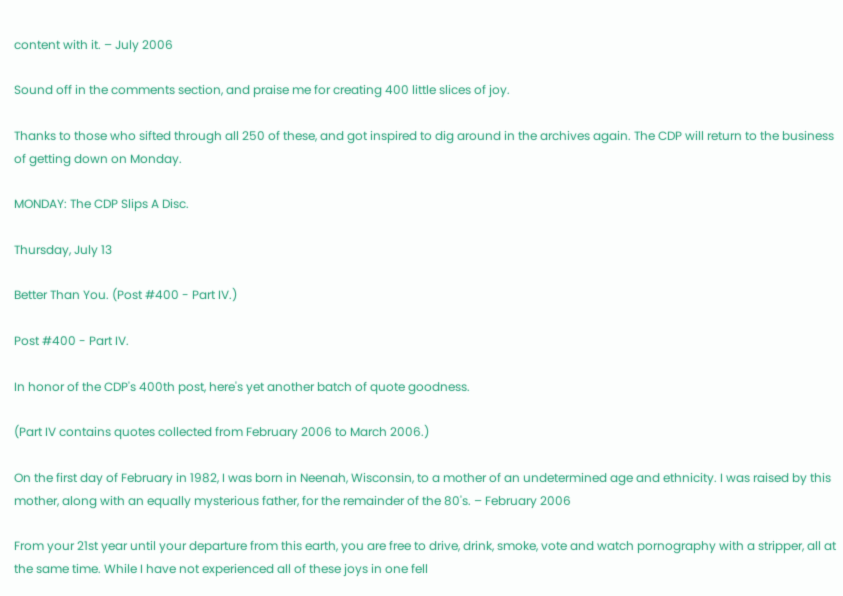content with it. – July 2006

Sound off in the comments section, and praise me for creating 400 little slices of joy.

Thanks to those who sifted through all 250 of these, and got inspired to dig around in the archives again. The CDP will return to the business of getting down on Monday.

MONDAY: The CDP Slips A Disc.

Thursday, July 13

Better Than You. (Post #400 - Part IV.)

Post #400 - Part IV.

In honor of the CDP's 400th post, here's yet another batch of quote goodness.

(Part IV contains quotes collected from February 2006 to March 2006.)

On the first day of February in 1982, I was born in Neenah, Wisconsin, to a mother of an undetermined age and ethnicity. I was raised by this mother, along with an equally mysterious father, for the remainder of the 80's. – February 2006

From your 21st year until your departure from this earth, you are free to drive, drink, smoke, vote and watch pornography with a stripper, all at the same time. While I have not experienced all of these joys in one fell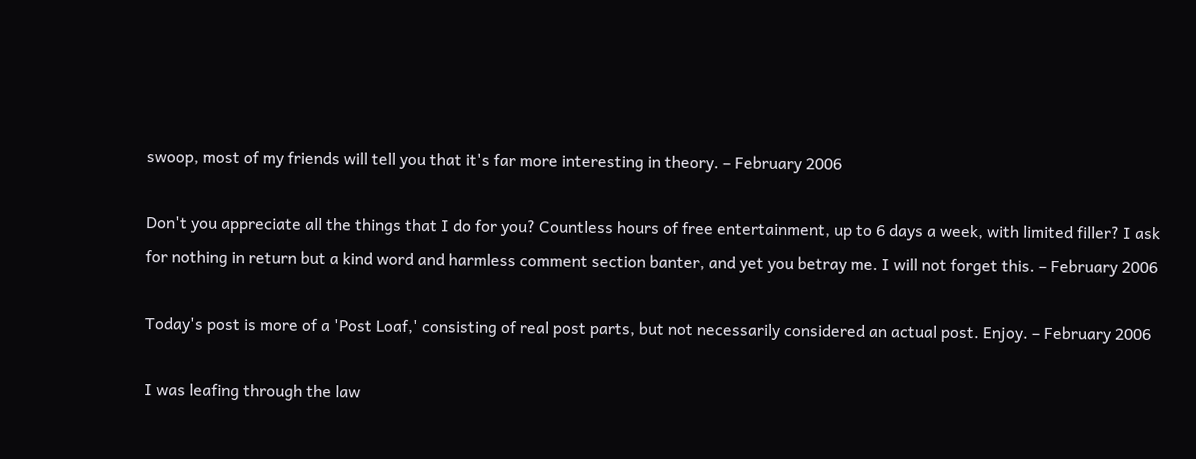swoop, most of my friends will tell you that it's far more interesting in theory. – February 2006

Don't you appreciate all the things that I do for you? Countless hours of free entertainment, up to 6 days a week, with limited filler? I ask for nothing in return but a kind word and harmless comment section banter, and yet you betray me. I will not forget this. – February 2006

Today's post is more of a 'Post Loaf,' consisting of real post parts, but not necessarily considered an actual post. Enjoy. – February 2006

I was leafing through the law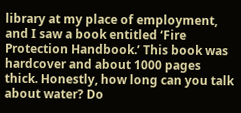library at my place of employment, and I saw a book entitled ‘Fire Protection Handbook.’ This book was hardcover and about 1000 pages thick. Honestly, how long can you talk about water? Do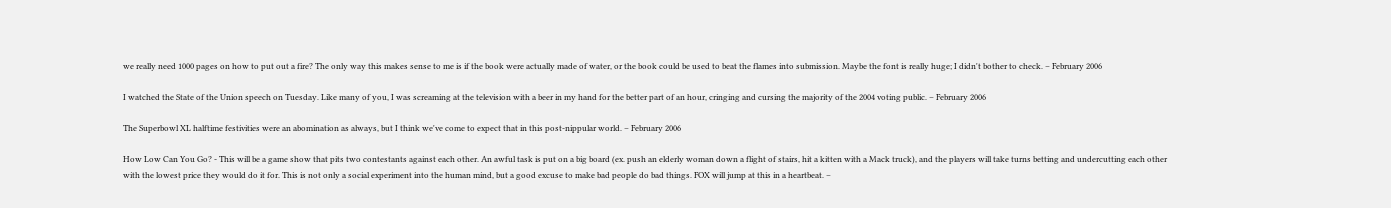we really need 1000 pages on how to put out a fire? The only way this makes sense to me is if the book were actually made of water, or the book could be used to beat the flames into submission. Maybe the font is really huge; I didn't bother to check. – February 2006

I watched the State of the Union speech on Tuesday. Like many of you, I was screaming at the television with a beer in my hand for the better part of an hour, cringing and cursing the majority of the 2004 voting public. – February 2006

The Superbowl XL halftime festivities were an abomination as always, but I think we've come to expect that in this post-nippular world. – February 2006

How Low Can You Go? - This will be a game show that pits two contestants against each other. An awful task is put on a big board (ex. push an elderly woman down a flight of stairs, hit a kitten with a Mack truck), and the players will take turns betting and undercutting each other with the lowest price they would do it for. This is not only a social experiment into the human mind, but a good excuse to make bad people do bad things. FOX will jump at this in a heartbeat. –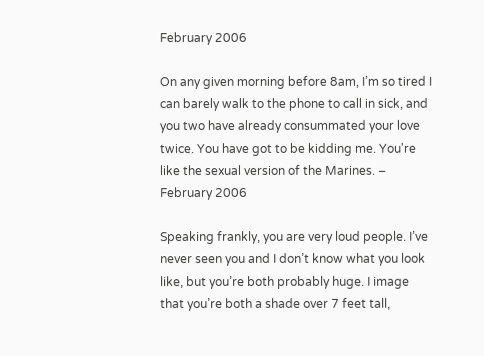February 2006

On any given morning before 8am, I’m so tired I can barely walk to the phone to call in sick, and you two have already consummated your love twice. You have got to be kidding me. You're like the sexual version of the Marines. – February 2006

Speaking frankly, you are very loud people. I’ve never seen you and I don’t know what you look like, but you’re both probably huge. I image that you’re both a shade over 7 feet tall,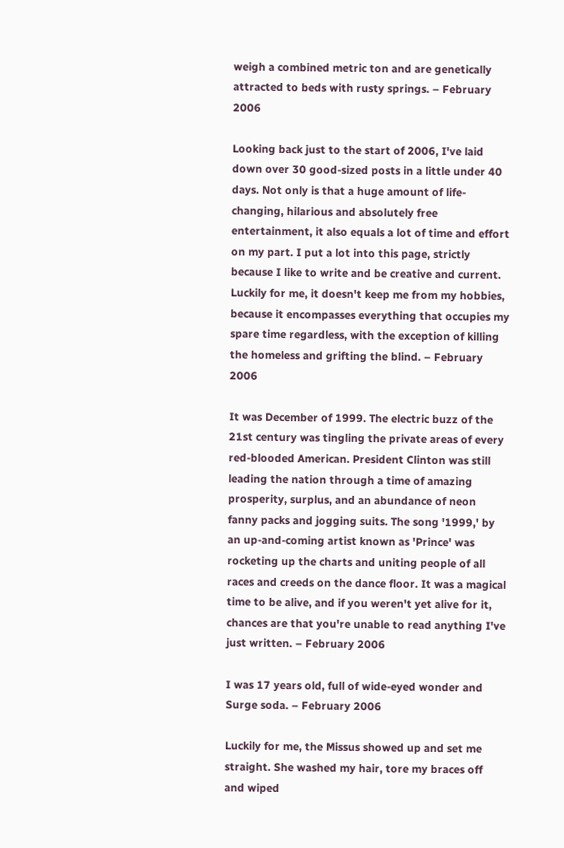weigh a combined metric ton and are genetically attracted to beds with rusty springs. – February 2006

Looking back just to the start of 2006, I've laid down over 30 good-sized posts in a little under 40 days. Not only is that a huge amount of life-changing, hilarious and absolutely free entertainment, it also equals a lot of time and effort on my part. I put a lot into this page, strictly because I like to write and be creative and current. Luckily for me, it doesn't keep me from my hobbies, because it encompasses everything that occupies my spare time regardless, with the exception of killing the homeless and grifting the blind. – February 2006

It was December of 1999. The electric buzz of the 21st century was tingling the private areas of every red-blooded American. President Clinton was still leading the nation through a time of amazing prosperity, surplus, and an abundance of neon fanny packs and jogging suits. The song '1999,' by an up-and-coming artist known as 'Prince' was rocketing up the charts and uniting people of all races and creeds on the dance floor. It was a magical time to be alive, and if you weren't yet alive for it, chances are that you're unable to read anything I've just written. – February 2006

I was 17 years old, full of wide-eyed wonder and Surge soda. – February 2006

Luckily for me, the Missus showed up and set me straight. She washed my hair, tore my braces off and wiped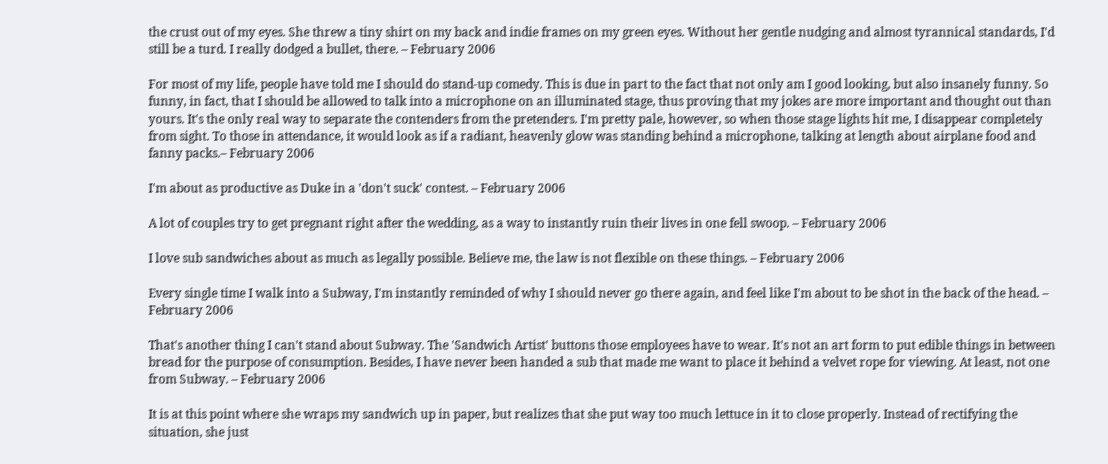the crust out of my eyes. She threw a tiny shirt on my back and indie frames on my green eyes. Without her gentle nudging and almost tyrannical standards, I'd still be a turd. I really dodged a bullet, there. – February 2006

For most of my life, people have told me I should do stand-up comedy. This is due in part to the fact that not only am I good looking, but also insanely funny. So funny, in fact, that I should be allowed to talk into a microphone on an illuminated stage, thus proving that my jokes are more important and thought out than yours. It's the only real way to separate the contenders from the pretenders. I'm pretty pale, however, so when those stage lights hit me, I disappear completely from sight. To those in attendance, it would look as if a radiant, heavenly glow was standing behind a microphone, talking at length about airplane food and fanny packs.– February 2006

I'm about as productive as Duke in a 'don't suck' contest. – February 2006

A lot of couples try to get pregnant right after the wedding, as a way to instantly ruin their lives in one fell swoop. – February 2006

I love sub sandwiches about as much as legally possible. Believe me, the law is not flexible on these things. – February 2006

Every single time I walk into a Subway, I'm instantly reminded of why I should never go there again, and feel like I'm about to be shot in the back of the head. – February 2006

That's another thing I can't stand about Subway. The 'Sandwich Artist' buttons those employees have to wear. It's not an art form to put edible things in between bread for the purpose of consumption. Besides, I have never been handed a sub that made me want to place it behind a velvet rope for viewing. At least, not one from Subway. – February 2006

It is at this point where she wraps my sandwich up in paper, but realizes that she put way too much lettuce in it to close properly. Instead of rectifying the situation, she just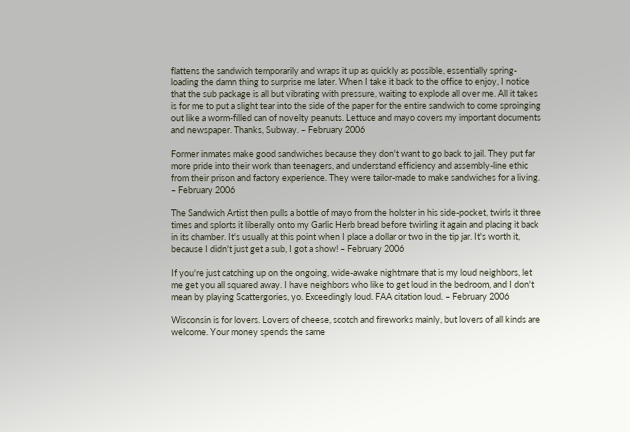flattens the sandwich temporarily and wraps it up as quickly as possible, essentially spring-loading the damn thing to surprise me later. When I take it back to the office to enjoy, I notice that the sub package is all but vibrating with pressure, waiting to explode all over me. All it takes is for me to put a slight tear into the side of the paper for the entire sandwich to come sproinging out like a worm-filled can of novelty peanuts. Lettuce and mayo covers my important documents and newspaper. Thanks, Subway. – February 2006

Former inmates make good sandwiches because they don't want to go back to jail. They put far more pride into their work than teenagers, and understand efficiency and assembly-line ethic from their prison and factory experience. They were tailor-made to make sandwiches for a living. – February 2006

The Sandwich Artist then pulls a bottle of mayo from the holster in his side-pocket, twirls it three times and splorts it liberally onto my Garlic Herb bread before twirling it again and placing it back in its chamber. It's usually at this point when I place a dollar or two in the tip jar. It's worth it, because I didn't just get a sub, I got a show! – February 2006

If you're just catching up on the ongoing, wide-awake nightmare that is my loud neighbors, let me get you all squared away. I have neighbors who like to get loud in the bedroom, and I don't mean by playing Scattergories, yo. Exceedingly loud. FAA citation loud. – February 2006

Wisconsin is for lovers. Lovers of cheese, scotch and fireworks mainly, but lovers of all kinds are welcome. Your money spends the same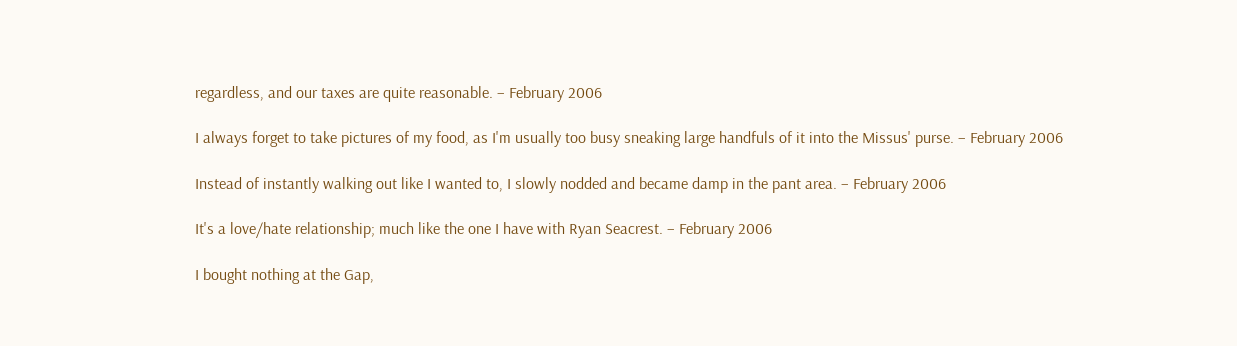regardless, and our taxes are quite reasonable. – February 2006

I always forget to take pictures of my food, as I'm usually too busy sneaking large handfuls of it into the Missus' purse. – February 2006

Instead of instantly walking out like I wanted to, I slowly nodded and became damp in the pant area. – February 2006

It's a love/hate relationship; much like the one I have with Ryan Seacrest. – February 2006

I bought nothing at the Gap,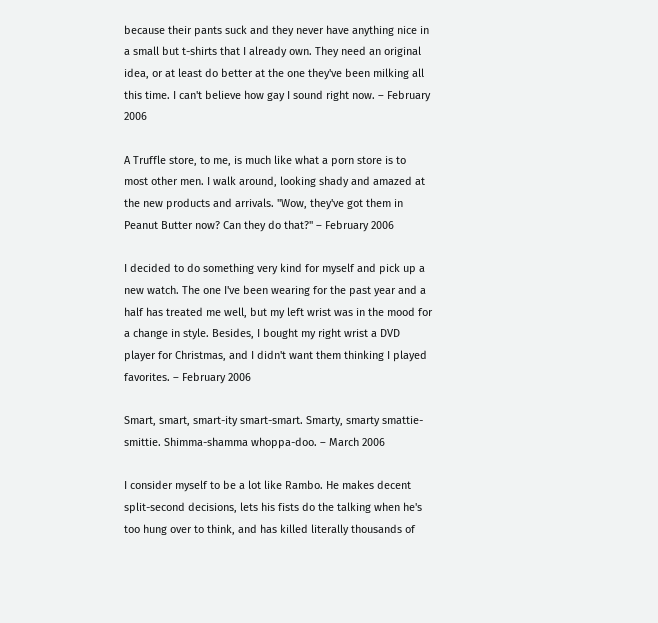because their pants suck and they never have anything nice in a small but t-shirts that I already own. They need an original idea, or at least do better at the one they've been milking all this time. I can't believe how gay I sound right now. – February 2006

A Truffle store, to me, is much like what a porn store is to most other men. I walk around, looking shady and amazed at the new products and arrivals. "Wow, they've got them in Peanut Butter now? Can they do that?" – February 2006

I decided to do something very kind for myself and pick up a new watch. The one I've been wearing for the past year and a half has treated me well, but my left wrist was in the mood for a change in style. Besides, I bought my right wrist a DVD player for Christmas, and I didn't want them thinking I played favorites. – February 2006

Smart, smart, smart-ity smart-smart. Smarty, smarty smattie-smittie. Shimma-shamma whoppa-doo. – March 2006

I consider myself to be a lot like Rambo. He makes decent split-second decisions, lets his fists do the talking when he's too hung over to think, and has killed literally thousands of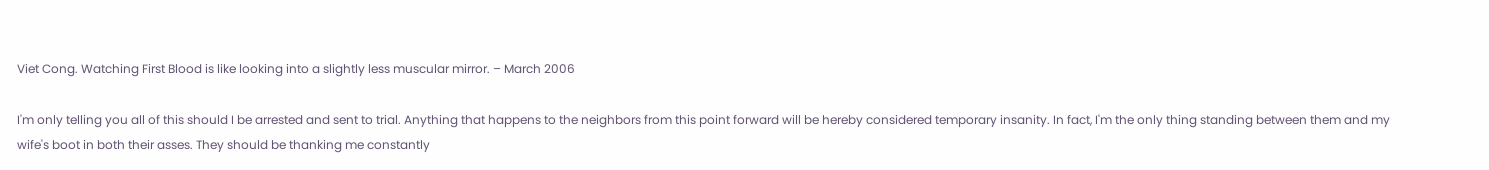Viet Cong. Watching First Blood is like looking into a slightly less muscular mirror. – March 2006

I'm only telling you all of this should I be arrested and sent to trial. Anything that happens to the neighbors from this point forward will be hereby considered temporary insanity. In fact, I'm the only thing standing between them and my wife's boot in both their asses. They should be thanking me constantly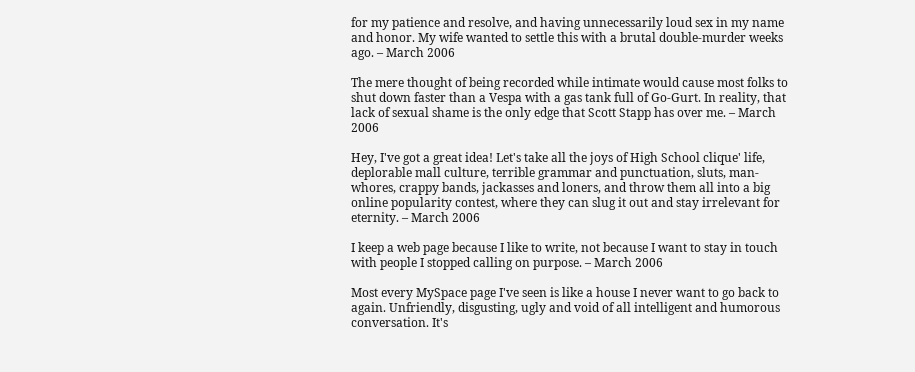for my patience and resolve, and having unnecessarily loud sex in my name and honor. My wife wanted to settle this with a brutal double-murder weeks ago. – March 2006

The mere thought of being recorded while intimate would cause most folks to shut down faster than a Vespa with a gas tank full of Go-Gurt. In reality, that lack of sexual shame is the only edge that Scott Stapp has over me. – March 2006

Hey, I've got a great idea! Let's take all the joys of High School clique' life, deplorable mall culture, terrible grammar and punctuation, sluts, man-whores, crappy bands, jackasses and loners, and throw them all into a big online popularity contest, where they can slug it out and stay irrelevant for eternity. – March 2006

I keep a web page because I like to write, not because I want to stay in touch with people I stopped calling on purpose. – March 2006

Most every MySpace page I've seen is like a house I never want to go back to again. Unfriendly, disgusting, ugly and void of all intelligent and humorous conversation. It's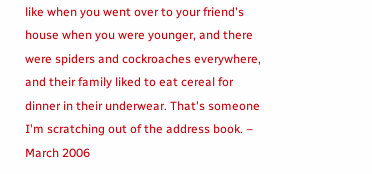like when you went over to your friend's house when you were younger, and there were spiders and cockroaches everywhere, and their family liked to eat cereal for dinner in their underwear. That's someone I'm scratching out of the address book. – March 2006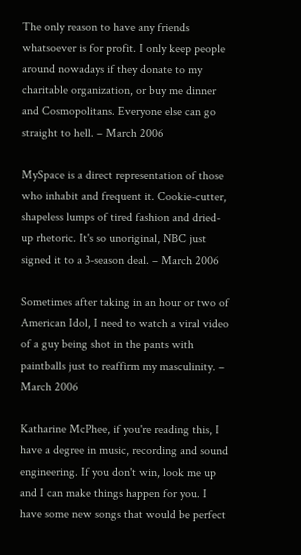The only reason to have any friends whatsoever is for profit. I only keep people around nowadays if they donate to my charitable organization, or buy me dinner and Cosmopolitans. Everyone else can go straight to hell. – March 2006

MySpace is a direct representation of those who inhabit and frequent it. Cookie-cutter, shapeless lumps of tired fashion and dried-up rhetoric. It's so unoriginal, NBC just signed it to a 3-season deal. – March 2006

Sometimes after taking in an hour or two of American Idol, I need to watch a viral video of a guy being shot in the pants with paintballs just to reaffirm my masculinity. – March 2006

Katharine McPhee, if you're reading this, I have a degree in music, recording and sound engineering. If you don't win, look me up and I can make things happen for you. I have some new songs that would be perfect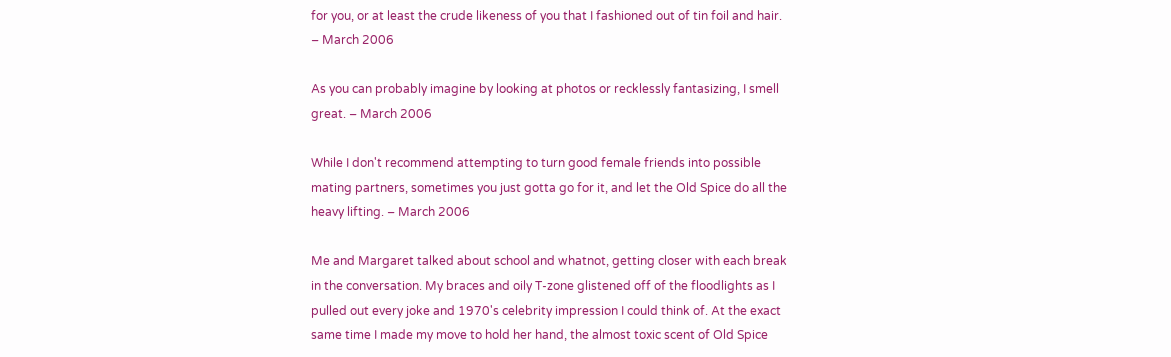for you, or at least the crude likeness of you that I fashioned out of tin foil and hair. – March 2006

As you can probably imagine by looking at photos or recklessly fantasizing, I smell great. – March 2006

While I don't recommend attempting to turn good female friends into possible mating partners, sometimes you just gotta go for it, and let the Old Spice do all the heavy lifting. – March 2006

Me and Margaret talked about school and whatnot, getting closer with each break in the conversation. My braces and oily T-zone glistened off of the floodlights as I pulled out every joke and 1970's celebrity impression I could think of. At the exact same time I made my move to hold her hand, the almost toxic scent of Old Spice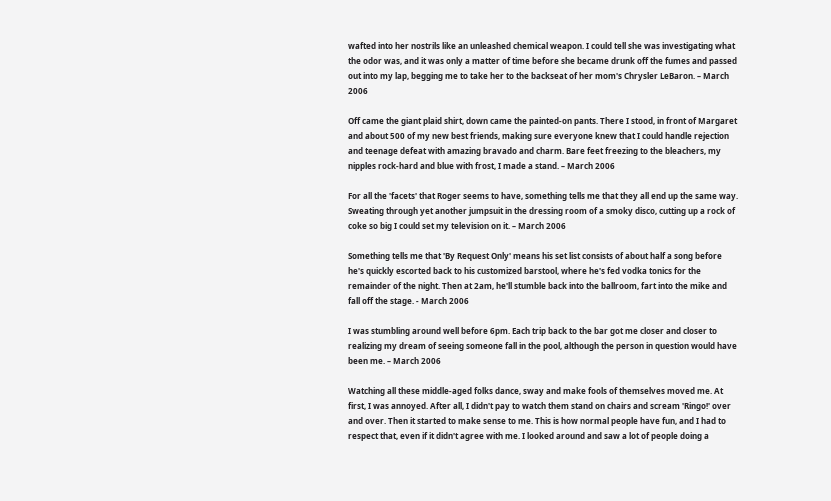wafted into her nostrils like an unleashed chemical weapon. I could tell she was investigating what the odor was, and it was only a matter of time before she became drunk off the fumes and passed out into my lap, begging me to take her to the backseat of her mom's Chrysler LeBaron. – March 2006

Off came the giant plaid shirt, down came the painted-on pants. There I stood, in front of Margaret and about 500 of my new best friends, making sure everyone knew that I could handle rejection and teenage defeat with amazing bravado and charm. Bare feet freezing to the bleachers, my nipples rock-hard and blue with frost, I made a stand. – March 2006

For all the 'facets' that Roger seems to have, something tells me that they all end up the same way. Sweating through yet another jumpsuit in the dressing room of a smoky disco, cutting up a rock of coke so big I could set my television on it. – March 2006

Something tells me that 'By Request Only' means his set list consists of about half a song before he's quickly escorted back to his customized barstool, where he's fed vodka tonics for the remainder of the night. Then at 2am, he'll stumble back into the ballroom, fart into the mike and fall off the stage. - March 2006

I was stumbling around well before 6pm. Each trip back to the bar got me closer and closer to realizing my dream of seeing someone fall in the pool, although the person in question would have been me. – March 2006

Watching all these middle-aged folks dance, sway and make fools of themselves moved me. At first, I was annoyed. After all, I didn't pay to watch them stand on chairs and scream 'Ringo!' over and over. Then it started to make sense to me. This is how normal people have fun, and I had to respect that, even if it didn't agree with me. I looked around and saw a lot of people doing a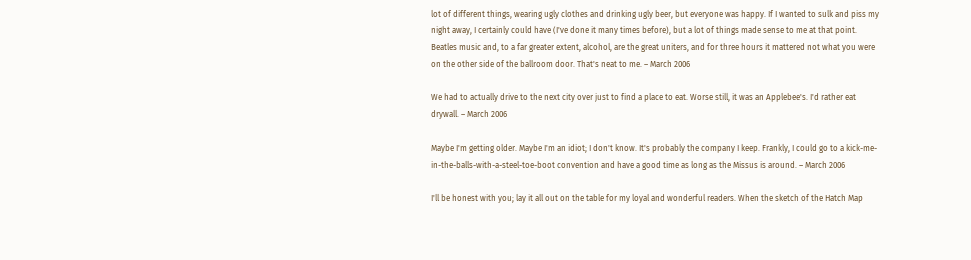lot of different things, wearing ugly clothes and drinking ugly beer, but everyone was happy. If I wanted to sulk and piss my night away, I certainly could have (I've done it many times before), but a lot of things made sense to me at that point. Beatles music and, to a far greater extent, alcohol, are the great uniters, and for three hours it mattered not what you were on the other side of the ballroom door. That's neat to me. – March 2006

We had to actually drive to the next city over just to find a place to eat. Worse still, it was an Applebee's. I'd rather eat drywall. – March 2006

Maybe I'm getting older. Maybe I'm an idiot; I don't know. It's probably the company I keep. Frankly, I could go to a kick-me-in-the-balls-with-a-steel-toe-boot convention and have a good time as long as the Missus is around. – March 2006

I'll be honest with you; lay it all out on the table for my loyal and wonderful readers. When the sketch of the Hatch Map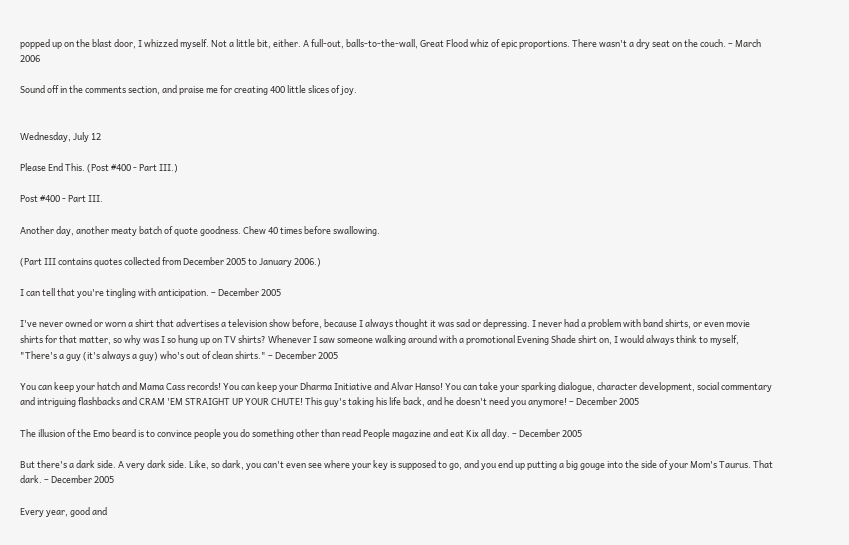popped up on the blast door, I whizzed myself. Not a little bit, either. A full-out, balls-to-the-wall, Great Flood whiz of epic proportions. There wasn't a dry seat on the couch. – March 2006

Sound off in the comments section, and praise me for creating 400 little slices of joy.


Wednesday, July 12

Please End This. (Post #400 - Part III.)

Post #400 - Part III.

Another day, another meaty batch of quote goodness. Chew 40 times before swallowing.

(Part III contains quotes collected from December 2005 to January 2006.)

I can tell that you're tingling with anticipation. – December 2005

I've never owned or worn a shirt that advertises a television show before, because I always thought it was sad or depressing. I never had a problem with band shirts, or even movie shirts for that matter, so why was I so hung up on TV shirts? Whenever I saw someone walking around with a promotional Evening Shade shirt on, I would always think to myself, "There's a guy (it's always a guy) who's out of clean shirts." – December 2005

You can keep your hatch and Mama Cass records! You can keep your Dharma Initiative and Alvar Hanso! You can take your sparking dialogue, character development, social commentary and intriguing flashbacks and CRAM 'EM STRAIGHT UP YOUR CHUTE! This guy's taking his life back, and he doesn't need you anymore! – December 2005

The illusion of the Emo beard is to convince people you do something other than read People magazine and eat Kix all day. – December 2005

But there's a dark side. A very dark side. Like, so dark, you can't even see where your key is supposed to go, and you end up putting a big gouge into the side of your Mom's Taurus. That dark. – December 2005

Every year, good and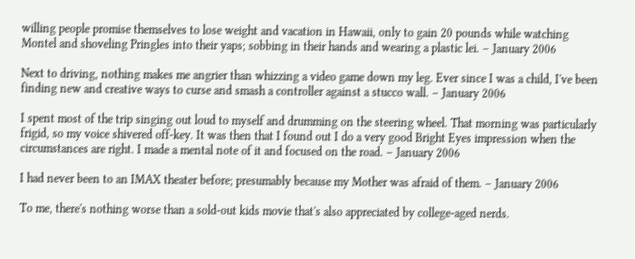willing people promise themselves to lose weight and vacation in Hawaii, only to gain 20 pounds while watching Montel and shoveling Pringles into their yaps; sobbing in their hands and wearing a plastic lei. – January 2006

Next to driving, nothing makes me angrier than whizzing a video game down my leg. Ever since I was a child, I've been finding new and creative ways to curse and smash a controller against a stucco wall. – January 2006

I spent most of the trip singing out loud to myself and drumming on the steering wheel. That morning was particularly frigid, so my voice shivered off-key. It was then that I found out I do a very good Bright Eyes impression when the circumstances are right. I made a mental note of it and focused on the road. – January 2006

I had never been to an IMAX theater before; presumably because my Mother was afraid of them. – January 2006

To me, there's nothing worse than a sold-out kids movie that's also appreciated by college-aged nerds.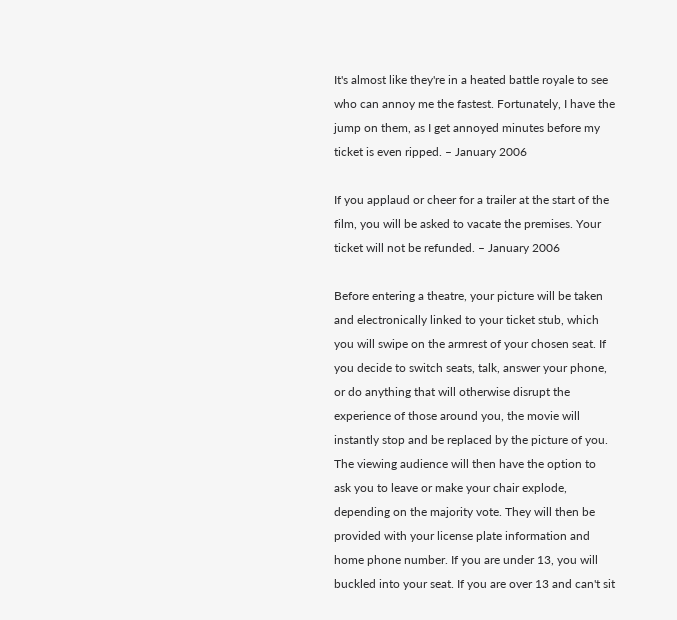It's almost like they're in a heated battle royale to see who can annoy me the fastest. Fortunately, I have the jump on them, as I get annoyed minutes before my ticket is even ripped. – January 2006

If you applaud or cheer for a trailer at the start of the film, you will be asked to vacate the premises. Your ticket will not be refunded. – January 2006

Before entering a theatre, your picture will be taken and electronically linked to your ticket stub, which you will swipe on the armrest of your chosen seat. If you decide to switch seats, talk, answer your phone, or do anything that will otherwise disrupt the experience of those around you, the movie will instantly stop and be replaced by the picture of you. The viewing audience will then have the option to ask you to leave or make your chair explode, depending on the majority vote. They will then be provided with your license plate information and home phone number. If you are under 13, you will buckled into your seat. If you are over 13 and can't sit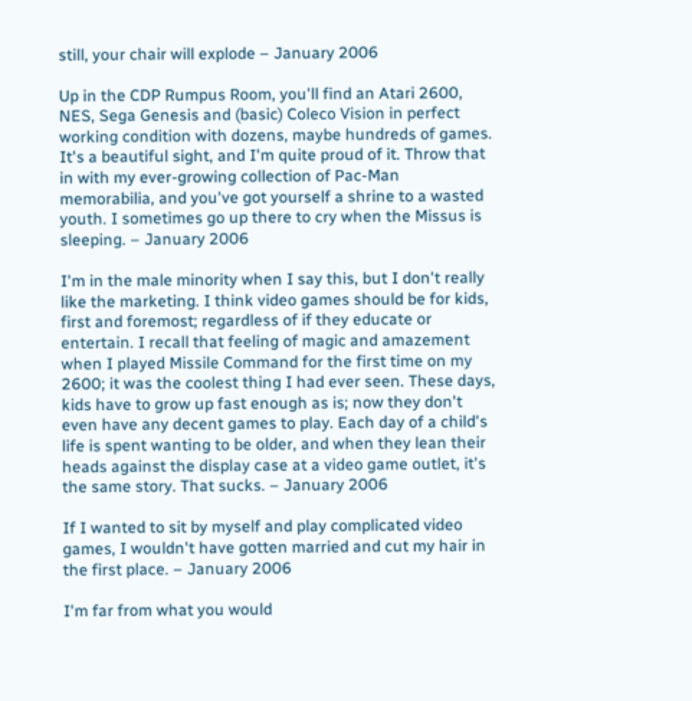still, your chair will explode – January 2006

Up in the CDP Rumpus Room, you'll find an Atari 2600, NES, Sega Genesis and (basic) Coleco Vision in perfect working condition with dozens, maybe hundreds of games. It's a beautiful sight, and I'm quite proud of it. Throw that in with my ever-growing collection of Pac-Man memorabilia, and you've got yourself a shrine to a wasted youth. I sometimes go up there to cry when the Missus is sleeping. – January 2006

I'm in the male minority when I say this, but I don't really like the marketing. I think video games should be for kids, first and foremost; regardless of if they educate or entertain. I recall that feeling of magic and amazement when I played Missile Command for the first time on my 2600; it was the coolest thing I had ever seen. These days, kids have to grow up fast enough as is; now they don't even have any decent games to play. Each day of a child's life is spent wanting to be older, and when they lean their heads against the display case at a video game outlet, it's the same story. That sucks. – January 2006

If I wanted to sit by myself and play complicated video games, I wouldn't have gotten married and cut my hair in the first place. – January 2006

I'm far from what you would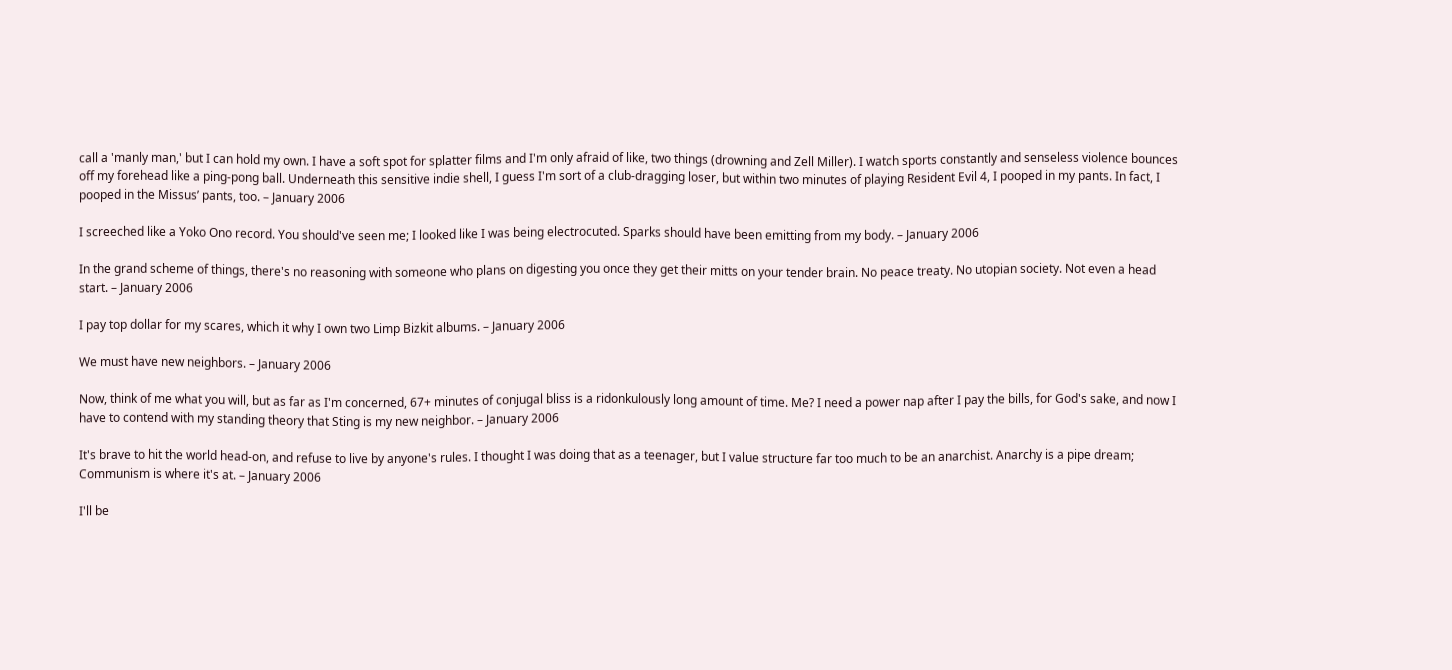call a 'manly man,' but I can hold my own. I have a soft spot for splatter films and I'm only afraid of like, two things (drowning and Zell Miller). I watch sports constantly and senseless violence bounces off my forehead like a ping-pong ball. Underneath this sensitive indie shell, I guess I'm sort of a club-dragging loser, but within two minutes of playing Resident Evil 4, I pooped in my pants. In fact, I pooped in the Missus’ pants, too. – January 2006

I screeched like a Yoko Ono record. You should've seen me; I looked like I was being electrocuted. Sparks should have been emitting from my body. – January 2006

In the grand scheme of things, there's no reasoning with someone who plans on digesting you once they get their mitts on your tender brain. No peace treaty. No utopian society. Not even a head start. – January 2006

I pay top dollar for my scares, which it why I own two Limp Bizkit albums. – January 2006

We must have new neighbors. – January 2006

Now, think of me what you will, but as far as I'm concerned, 67+ minutes of conjugal bliss is a ridonkulously long amount of time. Me? I need a power nap after I pay the bills, for God's sake, and now I have to contend with my standing theory that Sting is my new neighbor. – January 2006

It's brave to hit the world head-on, and refuse to live by anyone's rules. I thought I was doing that as a teenager, but I value structure far too much to be an anarchist. Anarchy is a pipe dream; Communism is where it's at. – January 2006

I'll be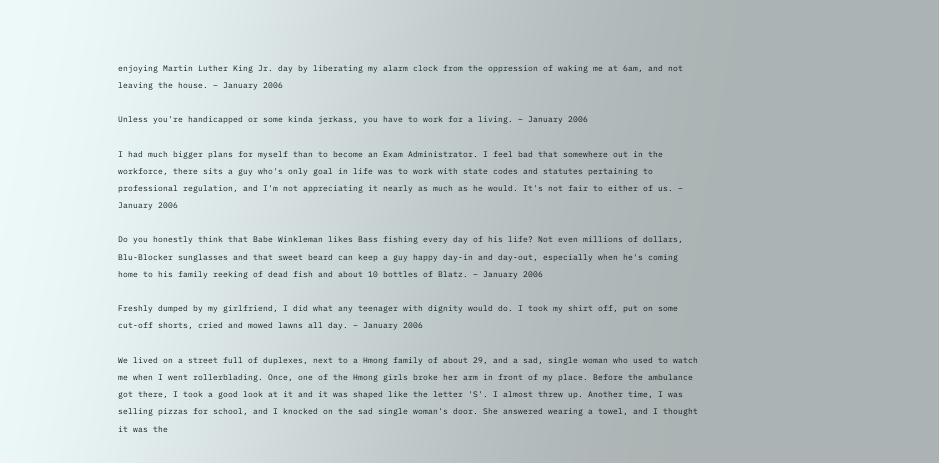enjoying Martin Luther King Jr. day by liberating my alarm clock from the oppression of waking me at 6am, and not leaving the house. – January 2006

Unless you're handicapped or some kinda jerkass, you have to work for a living. – January 2006

I had much bigger plans for myself than to become an Exam Administrator. I feel bad that somewhere out in the workforce, there sits a guy who's only goal in life was to work with state codes and statutes pertaining to professional regulation, and I'm not appreciating it nearly as much as he would. It's not fair to either of us. – January 2006

Do you honestly think that Babe Winkleman likes Bass fishing every day of his life? Not even millions of dollars, Blu-Blocker sunglasses and that sweet beard can keep a guy happy day-in and day-out, especially when he's coming home to his family reeking of dead fish and about 10 bottles of Blatz. – January 2006

Freshly dumped by my girlfriend, I did what any teenager with dignity would do. I took my shirt off, put on some cut-off shorts, cried and mowed lawns all day. – January 2006

We lived on a street full of duplexes, next to a Hmong family of about 29, and a sad, single woman who used to watch me when I went rollerblading. Once, one of the Hmong girls broke her arm in front of my place. Before the ambulance got there, I took a good look at it and it was shaped like the letter 'S'. I almost threw up. Another time, I was selling pizzas for school, and I knocked on the sad single woman's door. She answered wearing a towel, and I thought it was the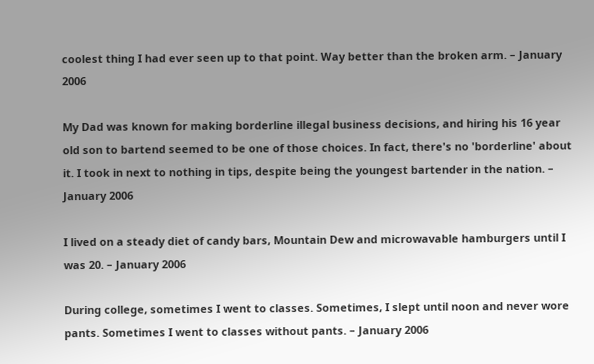coolest thing I had ever seen up to that point. Way better than the broken arm. – January 2006

My Dad was known for making borderline illegal business decisions, and hiring his 16 year old son to bartend seemed to be one of those choices. In fact, there's no 'borderline' about it. I took in next to nothing in tips, despite being the youngest bartender in the nation. – January 2006

I lived on a steady diet of candy bars, Mountain Dew and microwavable hamburgers until I was 20. – January 2006

During college, sometimes I went to classes. Sometimes, I slept until noon and never wore pants. Sometimes I went to classes without pants. – January 2006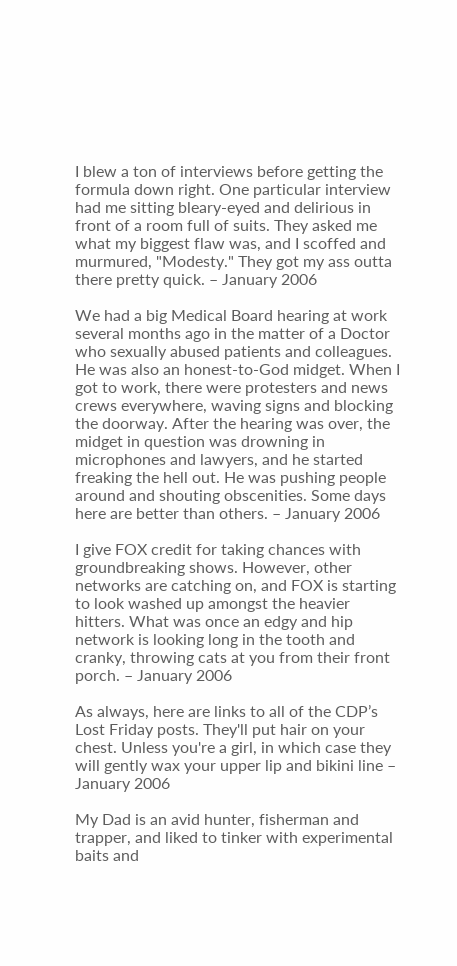I blew a ton of interviews before getting the formula down right. One particular interview had me sitting bleary-eyed and delirious in front of a room full of suits. They asked me what my biggest flaw was, and I scoffed and murmured, "Modesty." They got my ass outta there pretty quick. – January 2006

We had a big Medical Board hearing at work several months ago in the matter of a Doctor who sexually abused patients and colleagues. He was also an honest-to-God midget. When I got to work, there were protesters and news crews everywhere, waving signs and blocking the doorway. After the hearing was over, the midget in question was drowning in microphones and lawyers, and he started freaking the hell out. He was pushing people around and shouting obscenities. Some days here are better than others. – January 2006

I give FOX credit for taking chances with groundbreaking shows. However, other networks are catching on, and FOX is starting to look washed up amongst the heavier hitters. What was once an edgy and hip network is looking long in the tooth and cranky, throwing cats at you from their front porch. – January 2006

As always, here are links to all of the CDP’s Lost Friday posts. They'll put hair on your chest. Unless you're a girl, in which case they will gently wax your upper lip and bikini line – January 2006

My Dad is an avid hunter, fisherman and trapper, and liked to tinker with experimental baits and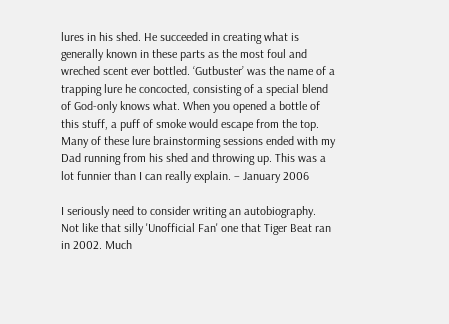lures in his shed. He succeeded in creating what is generally known in these parts as the most foul and wreched scent ever bottled. ‘Gutbuster’ was the name of a trapping lure he concocted, consisting of a special blend of God-only knows what. When you opened a bottle of this stuff, a puff of smoke would escape from the top. Many of these lure brainstorming sessions ended with my Dad running from his shed and throwing up. This was a lot funnier than I can really explain. – January 2006

I seriously need to consider writing an autobiography. Not like that silly 'Unofficial Fan' one that Tiger Beat ran in 2002. Much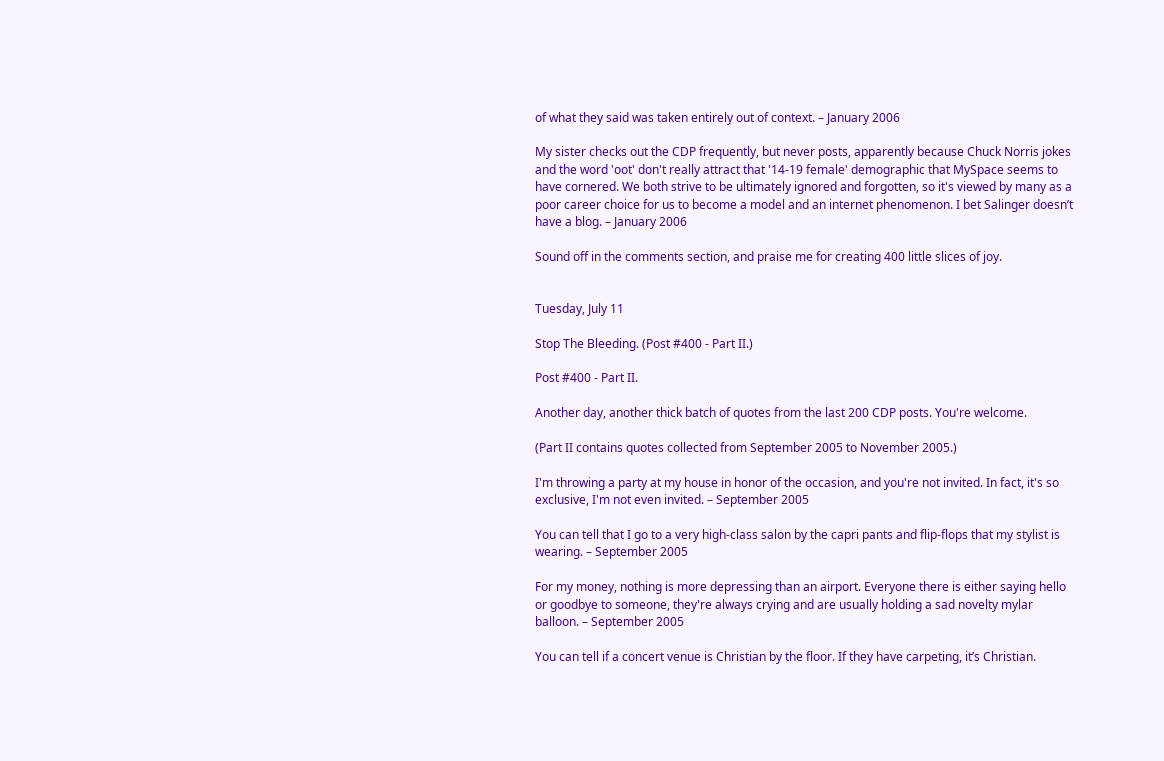of what they said was taken entirely out of context. – January 2006

My sister checks out the CDP frequently, but never posts, apparently because Chuck Norris jokes and the word 'oot' don't really attract that '14-19 female' demographic that MySpace seems to have cornered. We both strive to be ultimately ignored and forgotten, so it's viewed by many as a poor career choice for us to become a model and an internet phenomenon. I bet Salinger doesn’t have a blog. – January 2006

Sound off in the comments section, and praise me for creating 400 little slices of joy.


Tuesday, July 11

Stop The Bleeding. (Post #400 - Part II.)

Post #400 - Part II.

Another day, another thick batch of quotes from the last 200 CDP posts. You're welcome.

(Part II contains quotes collected from September 2005 to November 2005.)

I'm throwing a party at my house in honor of the occasion, and you're not invited. In fact, it's so exclusive, I'm not even invited. – September 2005

You can tell that I go to a very high-class salon by the capri pants and flip-flops that my stylist is wearing. – September 2005

For my money, nothing is more depressing than an airport. Everyone there is either saying hello or goodbye to someone, they're always crying and are usually holding a sad novelty mylar balloon. – September 2005

You can tell if a concert venue is Christian by the floor. If they have carpeting, it’s Christian.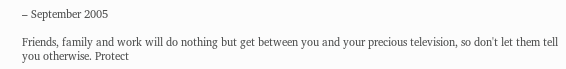– September 2005

Friends, family and work will do nothing but get between you and your precious television, so don't let them tell you otherwise. Protect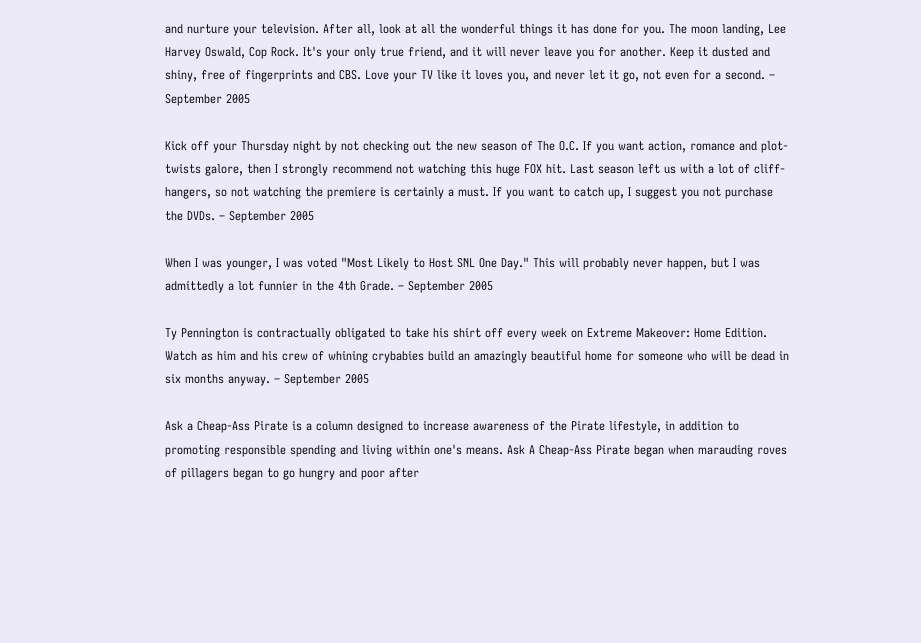and nurture your television. After all, look at all the wonderful things it has done for you. The moon landing, Lee Harvey Oswald, Cop Rock. It's your only true friend, and it will never leave you for another. Keep it dusted and shiny, free of fingerprints and CBS. Love your TV like it loves you, and never let it go, not even for a second. – September 2005

Kick off your Thursday night by not checking out the new season of The O.C. If you want action, romance and plot-twists galore, then I strongly recommend not watching this huge FOX hit. Last season left us with a lot of cliff-hangers, so not watching the premiere is certainly a must. If you want to catch up, I suggest you not purchase the DVDs. – September 2005

When I was younger, I was voted "Most Likely to Host SNL One Day." This will probably never happen, but I was admittedly a lot funnier in the 4th Grade. – September 2005

Ty Pennington is contractually obligated to take his shirt off every week on Extreme Makeover: Home Edition. Watch as him and his crew of whining crybabies build an amazingly beautiful home for someone who will be dead in six months anyway. – September 2005

Ask a Cheap-Ass Pirate is a column designed to increase awareness of the Pirate lifestyle, in addition to promoting responsible spending and living within one's means. Ask A Cheap-Ass Pirate began when marauding roves of pillagers began to go hungry and poor after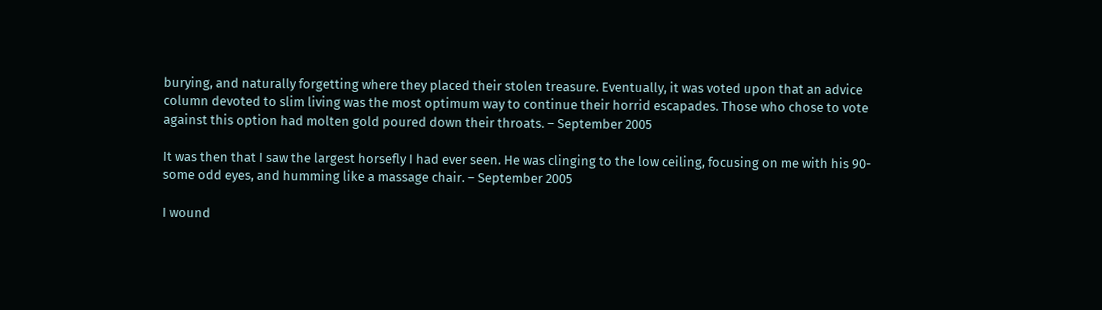burying, and naturally forgetting where they placed their stolen treasure. Eventually, it was voted upon that an advice column devoted to slim living was the most optimum way to continue their horrid escapades. Those who chose to vote against this option had molten gold poured down their throats. – September 2005

It was then that I saw the largest horsefly I had ever seen. He was clinging to the low ceiling, focusing on me with his 90-some odd eyes, and humming like a massage chair. – September 2005

I wound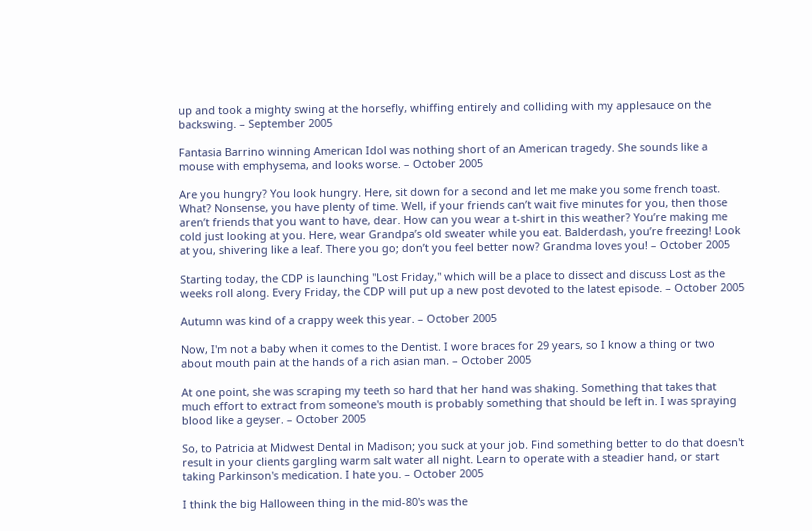up and took a mighty swing at the horsefly, whiffing entirely and colliding with my applesauce on the backswing. – September 2005

Fantasia Barrino winning American Idol was nothing short of an American tragedy. She sounds like a mouse with emphysema, and looks worse. – October 2005

Are you hungry? You look hungry. Here, sit down for a second and let me make you some french toast. What? Nonsense, you have plenty of time. Well, if your friends can’t wait five minutes for you, then those aren’t friends that you want to have, dear. How can you wear a t-shirt in this weather? You’re making me cold just looking at you. Here, wear Grandpa’s old sweater while you eat. Balderdash, you’re freezing! Look at you, shivering like a leaf. There you go; don’t you feel better now? Grandma loves you! – October 2005

Starting today, the CDP is launching "Lost Friday," which will be a place to dissect and discuss Lost as the weeks roll along. Every Friday, the CDP will put up a new post devoted to the latest episode. – October 2005

Autumn was kind of a crappy week this year. – October 2005

Now, I'm not a baby when it comes to the Dentist. I wore braces for 29 years, so I know a thing or two about mouth pain at the hands of a rich asian man. – October 2005

At one point, she was scraping my teeth so hard that her hand was shaking. Something that takes that much effort to extract from someone's mouth is probably something that should be left in. I was spraying blood like a geyser. – October 2005

So, to Patricia at Midwest Dental in Madison; you suck at your job. Find something better to do that doesn't result in your clients gargling warm salt water all night. Learn to operate with a steadier hand, or start taking Parkinson's medication. I hate you. – October 2005

I think the big Halloween thing in the mid-80's was the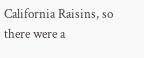California Raisins, so there were a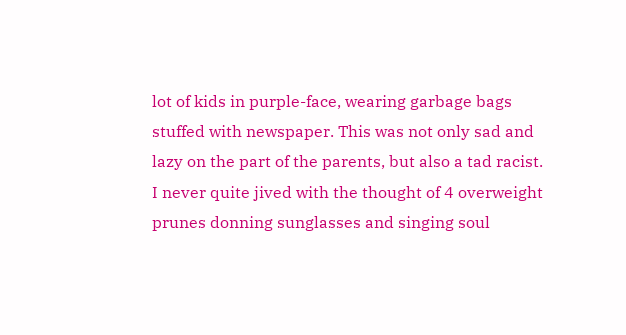lot of kids in purple-face, wearing garbage bags stuffed with newspaper. This was not only sad and lazy on the part of the parents, but also a tad racist. I never quite jived with the thought of 4 overweight prunes donning sunglasses and singing soul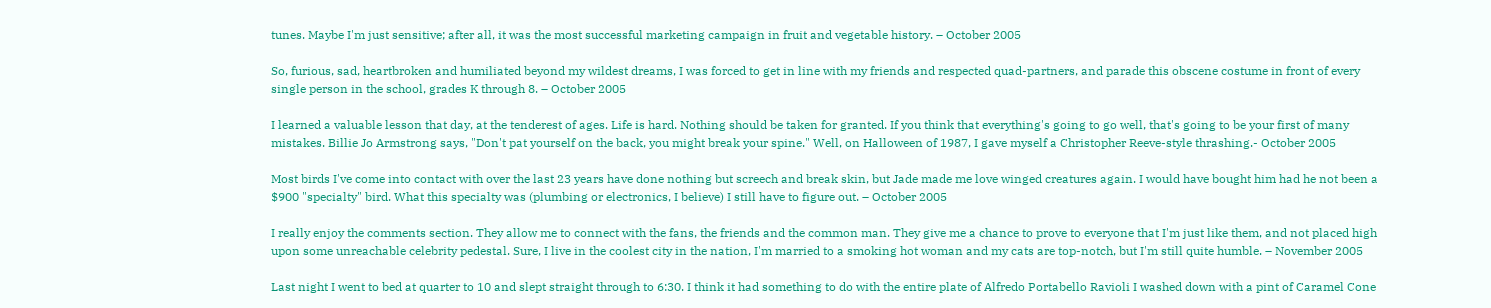tunes. Maybe I'm just sensitive; after all, it was the most successful marketing campaign in fruit and vegetable history. – October 2005

So, furious, sad, heartbroken and humiliated beyond my wildest dreams, I was forced to get in line with my friends and respected quad-partners, and parade this obscene costume in front of every single person in the school, grades K through 8. – October 2005

I learned a valuable lesson that day, at the tenderest of ages. Life is hard. Nothing should be taken for granted. If you think that everything's going to go well, that's going to be your first of many mistakes. Billie Jo Armstrong says, "Don't pat yourself on the back, you might break your spine." Well, on Halloween of 1987, I gave myself a Christopher Reeve-style thrashing.- October 2005

Most birds I've come into contact with over the last 23 years have done nothing but screech and break skin, but Jade made me love winged creatures again. I would have bought him had he not been a $900 "specialty" bird. What this specialty was (plumbing or electronics, I believe) I still have to figure out. – October 2005

I really enjoy the comments section. They allow me to connect with the fans, the friends and the common man. They give me a chance to prove to everyone that I'm just like them, and not placed high upon some unreachable celebrity pedestal. Sure, I live in the coolest city in the nation, I'm married to a smoking hot woman and my cats are top-notch, but I'm still quite humble. – November 2005

Last night I went to bed at quarter to 10 and slept straight through to 6:30. I think it had something to do with the entire plate of Alfredo Portabello Ravioli I washed down with a pint of Caramel Cone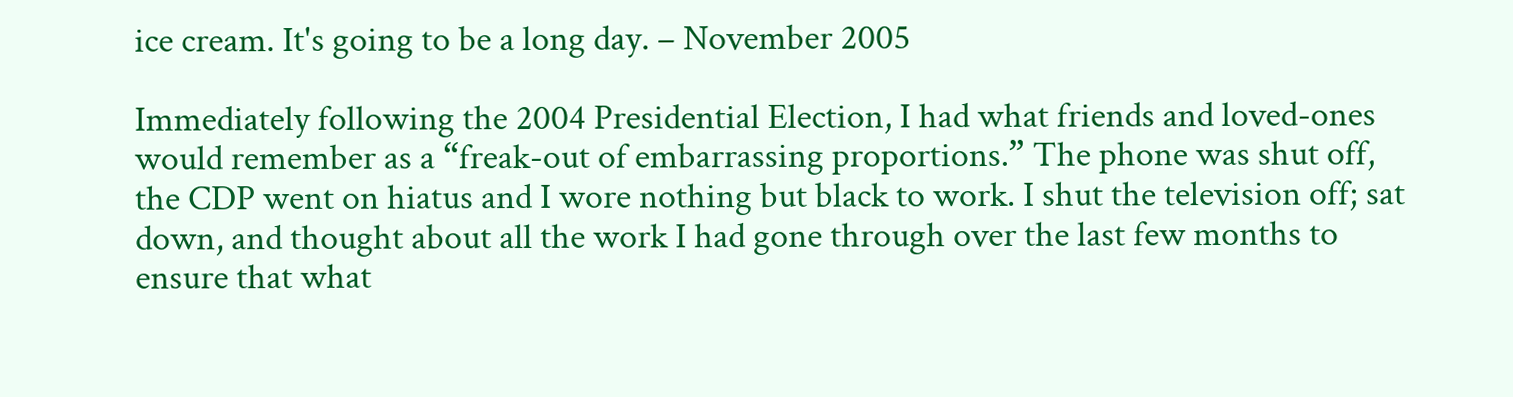ice cream. It's going to be a long day. – November 2005

Immediately following the 2004 Presidential Election, I had what friends and loved-ones would remember as a “freak-out of embarrassing proportions.” The phone was shut off, the CDP went on hiatus and I wore nothing but black to work. I shut the television off; sat down, and thought about all the work I had gone through over the last few months to ensure that what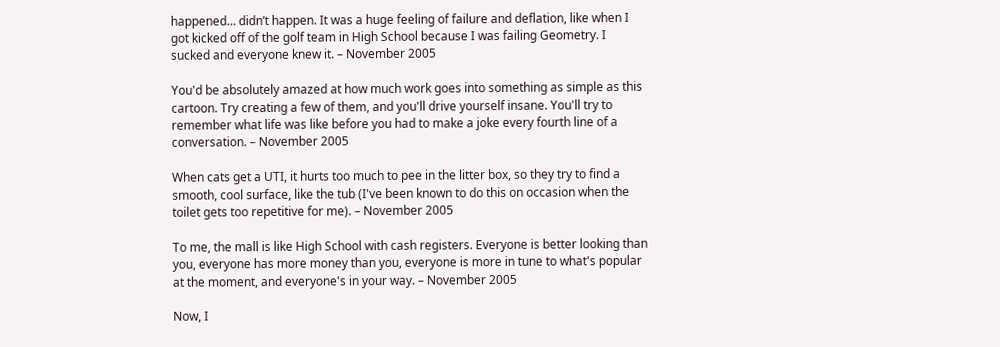happened… didn’t happen. It was a huge feeling of failure and deflation, like when I got kicked off of the golf team in High School because I was failing Geometry. I sucked and everyone knew it. – November 2005

You'd be absolutely amazed at how much work goes into something as simple as this cartoon. Try creating a few of them, and you'll drive yourself insane. You'll try to remember what life was like before you had to make a joke every fourth line of a conversation. – November 2005

When cats get a UTI, it hurts too much to pee in the litter box, so they try to find a smooth, cool surface, like the tub (I've been known to do this on occasion when the toilet gets too repetitive for me). – November 2005

To me, the mall is like High School with cash registers. Everyone is better looking than you, everyone has more money than you, everyone is more in tune to what's popular at the moment, and everyone's in your way. – November 2005

Now, I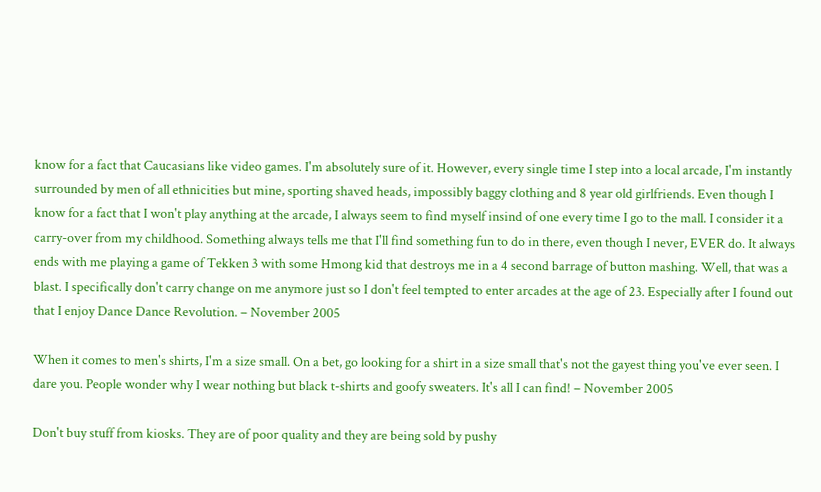know for a fact that Caucasians like video games. I'm absolutely sure of it. However, every single time I step into a local arcade, I'm instantly surrounded by men of all ethnicities but mine, sporting shaved heads, impossibly baggy clothing and 8 year old girlfriends. Even though I know for a fact that I won't play anything at the arcade, I always seem to find myself insind of one every time I go to the mall. I consider it a carry-over from my childhood. Something always tells me that I'll find something fun to do in there, even though I never, EVER do. It always ends with me playing a game of Tekken 3 with some Hmong kid that destroys me in a 4 second barrage of button mashing. Well, that was a blast. I specifically don't carry change on me anymore just so I don't feel tempted to enter arcades at the age of 23. Especially after I found out that I enjoy Dance Dance Revolution. – November 2005

When it comes to men's shirts, I'm a size small. On a bet, go looking for a shirt in a size small that's not the gayest thing you've ever seen. I dare you. People wonder why I wear nothing but black t-shirts and goofy sweaters. It's all I can find! – November 2005

Don't buy stuff from kiosks. They are of poor quality and they are being sold by pushy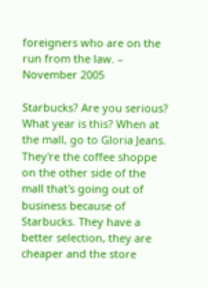foreigners who are on the run from the law. – November 2005

Starbucks? Are you serious? What year is this? When at the mall, go to Gloria Jeans. They're the coffee shoppe on the other side of the mall that's going out of business because of Starbucks. They have a better selection, they are cheaper and the store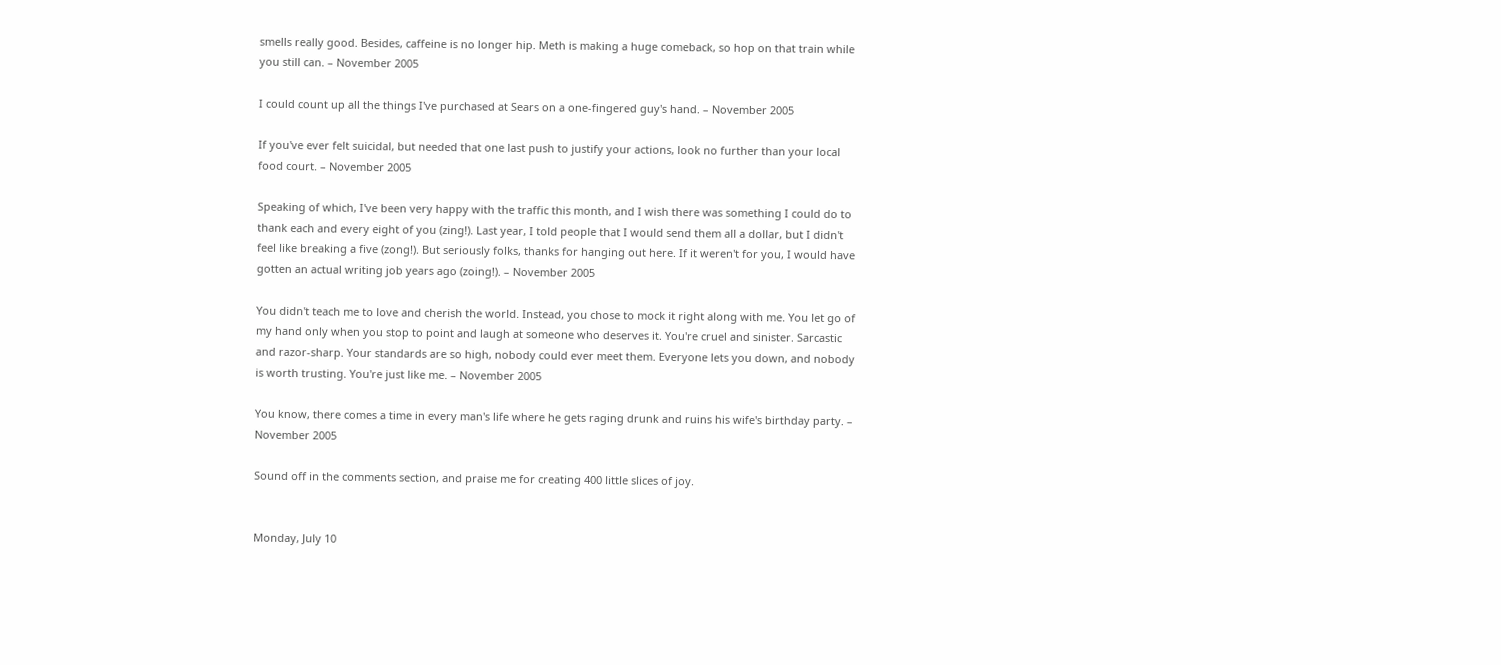smells really good. Besides, caffeine is no longer hip. Meth is making a huge comeback, so hop on that train while you still can. – November 2005

I could count up all the things I've purchased at Sears on a one-fingered guy's hand. – November 2005

If you've ever felt suicidal, but needed that one last push to justify your actions, look no further than your local food court. – November 2005

Speaking of which, I've been very happy with the traffic this month, and I wish there was something I could do to thank each and every eight of you (zing!). Last year, I told people that I would send them all a dollar, but I didn't feel like breaking a five (zong!). But seriously folks, thanks for hanging out here. If it weren't for you, I would have gotten an actual writing job years ago (zoing!). – November 2005

You didn't teach me to love and cherish the world. Instead, you chose to mock it right along with me. You let go of my hand only when you stop to point and laugh at someone who deserves it. You're cruel and sinister. Sarcastic and razor-sharp. Your standards are so high, nobody could ever meet them. Everyone lets you down, and nobody is worth trusting. You're just like me. – November 2005

You know, there comes a time in every man's life where he gets raging drunk and ruins his wife's birthday party. – November 2005

Sound off in the comments section, and praise me for creating 400 little slices of joy.


Monday, July 10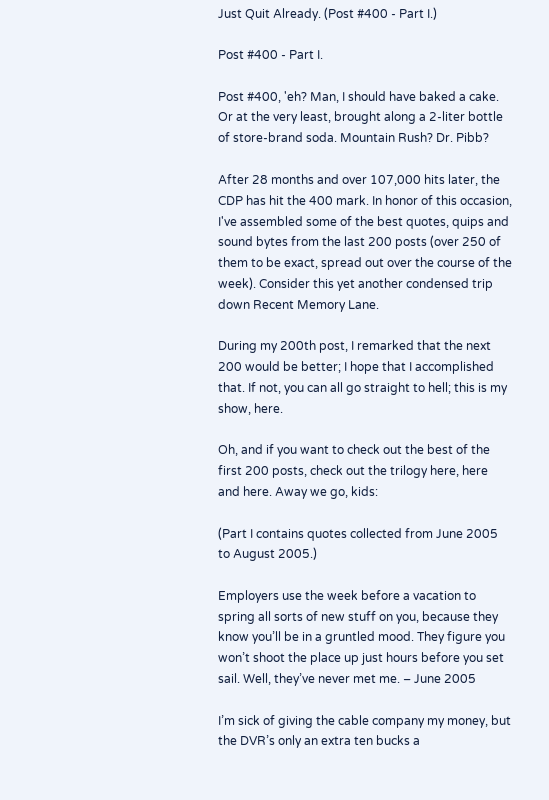Just Quit Already. (Post #400 - Part I.)

Post #400 - Part I.

Post #400, 'eh? Man, I should have baked a cake. Or at the very least, brought along a 2-liter bottle of store-brand soda. Mountain Rush? Dr. Pibb?

After 28 months and over 107,000 hits later, the CDP has hit the 400 mark. In honor of this occasion, I've assembled some of the best quotes, quips and sound bytes from the last 200 posts (over 250 of them to be exact, spread out over the course of the week). Consider this yet another condensed trip down Recent Memory Lane.

During my 200th post, I remarked that the next 200 would be better; I hope that I accomplished that. If not, you can all go straight to hell; this is my show, here.

Oh, and if you want to check out the best of the first 200 posts, check out the trilogy here, here and here. Away we go, kids:

(Part I contains quotes collected from June 2005 to August 2005.)

Employers use the week before a vacation to spring all sorts of new stuff on you, because they know you’ll be in a gruntled mood. They figure you won’t shoot the place up just hours before you set sail. Well, they’ve never met me. – June 2005

I’m sick of giving the cable company my money, but the DVR’s only an extra ten bucks a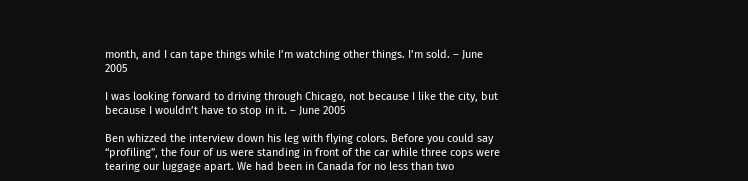month, and I can tape things while I’m watching other things. I’m sold. – June 2005

I was looking forward to driving through Chicago, not because I like the city, but because I wouldn’t have to stop in it. – June 2005

Ben whizzed the interview down his leg with flying colors. Before you could say “profiling”, the four of us were standing in front of the car while three cops were tearing our luggage apart. We had been in Canada for no less than two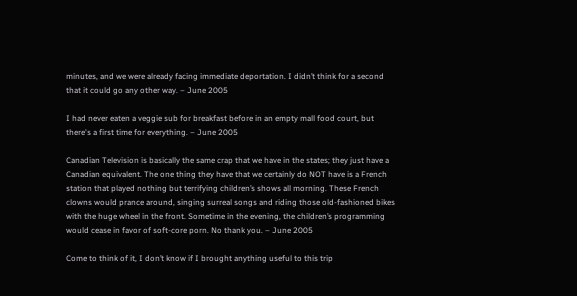minutes, and we were already facing immediate deportation. I didn’t think for a second that it could go any other way. – June 2005

I had never eaten a veggie sub for breakfast before in an empty mall food court, but there's a first time for everything. – June 2005

Canadian Television is basically the same crap that we have in the states; they just have a Canadian equivalent. The one thing they have that we certainly do NOT have is a French station that played nothing but terrifying children’s shows all morning. These French clowns would prance around, singing surreal songs and riding those old-fashioned bikes with the huge wheel in the front. Sometime in the evening, the children’s programming would cease in favor of soft-core porn. No thank you. – June 2005

Come to think of it, I don’t know if I brought anything useful to this trip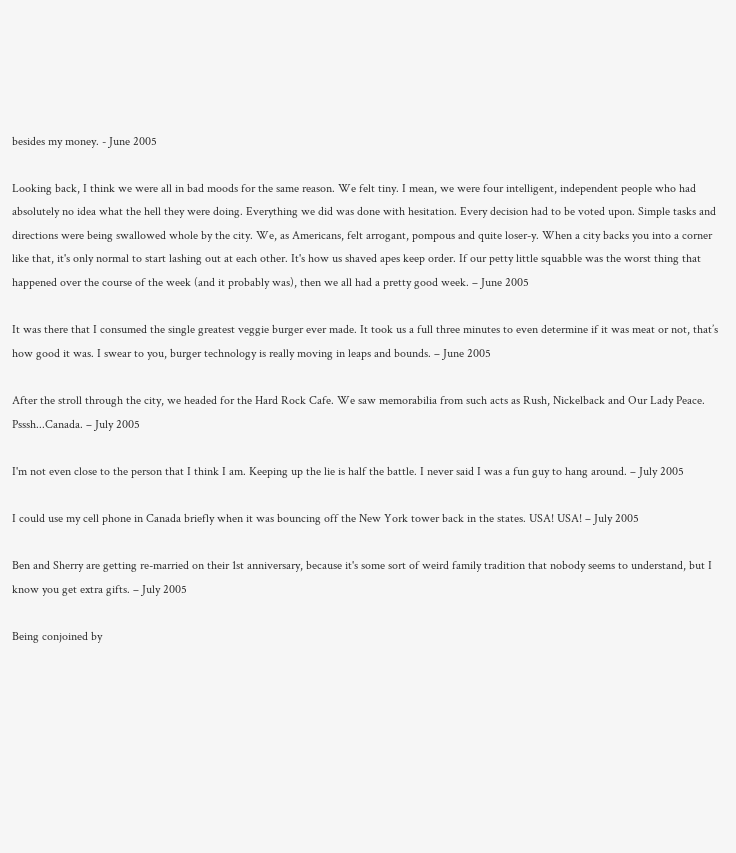besides my money. - June 2005

Looking back, I think we were all in bad moods for the same reason. We felt tiny. I mean, we were four intelligent, independent people who had absolutely no idea what the hell they were doing. Everything we did was done with hesitation. Every decision had to be voted upon. Simple tasks and directions were being swallowed whole by the city. We, as Americans, felt arrogant, pompous and quite loser-y. When a city backs you into a corner like that, it's only normal to start lashing out at each other. It's how us shaved apes keep order. If our petty little squabble was the worst thing that happened over the course of the week (and it probably was), then we all had a pretty good week. – June 2005

It was there that I consumed the single greatest veggie burger ever made. It took us a full three minutes to even determine if it was meat or not, that’s how good it was. I swear to you, burger technology is really moving in leaps and bounds. – June 2005

After the stroll through the city, we headed for the Hard Rock Cafe. We saw memorabilia from such acts as Rush, Nickelback and Our Lady Peace. Psssh...Canada. – July 2005

I'm not even close to the person that I think I am. Keeping up the lie is half the battle. I never said I was a fun guy to hang around. – July 2005

I could use my cell phone in Canada briefly when it was bouncing off the New York tower back in the states. USA! USA! – July 2005

Ben and Sherry are getting re-married on their 1st anniversary, because it's some sort of weird family tradition that nobody seems to understand, but I know you get extra gifts. – July 2005

Being conjoined by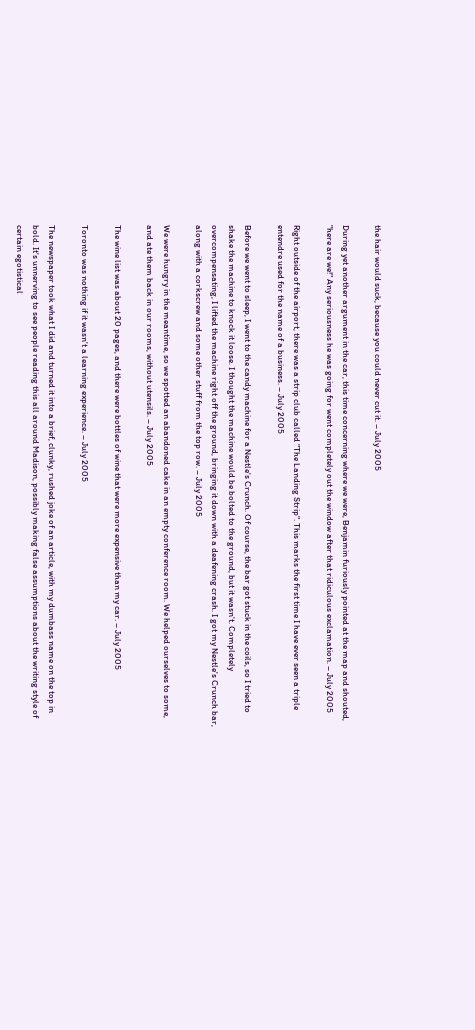the hair would suck, because you could never cut it. – July 2005

During yet another argument in the car, this time concerning where we were, Benjamin furiously pointed at the map and shouted, "here are we!" Any seriousness he was going for went completely out the window after that ridiculous exclamation. – July 2005

Right outside of the airport, there was a strip club called "The Landing Strip". This marks the first time I have ever seen a triple entendre used for the name of a business. – July 2005

Before we went to sleep, I went to the candy machine for a Nestle's Crunch. Of course, the bar got stuck in the coils, so I tried to shake the machine to knock it loose. I thought the machine would be bolted to the ground, but it wasn't. Completely overcompensating, I lifted the machine right off the ground, bringing it down with a deafening crash. I got my Nestle's Crunch bar, along with a corkscrew and some other stuff from the top row. – July 2005

We were hungry in the meantime, so we spotted an abandoned cake in an empty conference room. We helped ourselves to some, and ate them back in our rooms, without utensils. – July 2005

The wine list was about 20 pages, and there were bottles of wine that were more expensive than my car. – July 2005

Toronto was nothing if it wasn't a learning experience. – July 2005

The newspaper took what I did and turned it into a brief, clunky, rushed joke of an article, with my dumbass name on the top in bold. It's unnerving to see people reading this all around Madison, possibly making false assumptions about the writing style of certain egotistical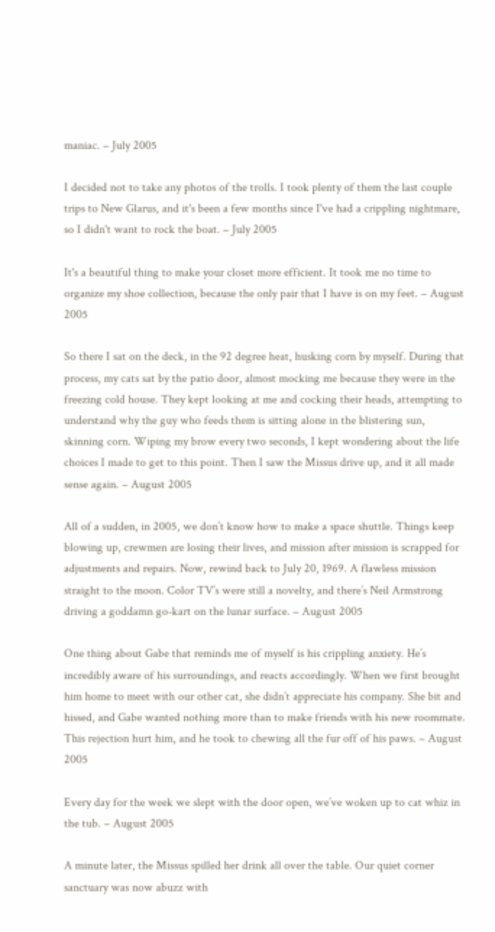maniac. – July 2005

I decided not to take any photos of the trolls. I took plenty of them the last couple trips to New Glarus, and it's been a few months since I've had a crippling nightmare, so I didn't want to rock the boat. – July 2005

It's a beautiful thing to make your closet more efficient. It took me no time to organize my shoe collection, because the only pair that I have is on my feet. – August 2005

So there I sat on the deck, in the 92 degree heat, husking corn by myself. During that process, my cats sat by the patio door, almost mocking me because they were in the freezing cold house. They kept looking at me and cocking their heads, attempting to understand why the guy who feeds them is sitting alone in the blistering sun, skinning corn. Wiping my brow every two seconds, I kept wondering about the life choices I made to get to this point. Then I saw the Missus drive up, and it all made sense again. – August 2005

All of a sudden, in 2005, we don’t know how to make a space shuttle. Things keep blowing up, crewmen are losing their lives, and mission after mission is scrapped for adjustments and repairs. Now, rewind back to July 20, 1969. A flawless mission straight to the moon. Color TV’s were still a novelty, and there’s Neil Armstrong driving a goddamn go-kart on the lunar surface. – August 2005

One thing about Gabe that reminds me of myself is his crippling anxiety. He’s incredibly aware of his surroundings, and reacts accordingly. When we first brought him home to meet with our other cat, she didn’t appreciate his company. She bit and hissed, and Gabe wanted nothing more than to make friends with his new roommate. This rejection hurt him, and he took to chewing all the fur off of his paws. – August 2005

Every day for the week we slept with the door open, we’ve woken up to cat whiz in the tub. – August 2005

A minute later, the Missus spilled her drink all over the table. Our quiet corner sanctuary was now abuzz with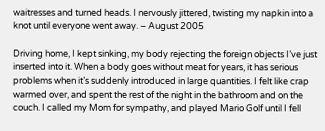waitresses and turned heads. I nervously jittered, twisting my napkin into a knot until everyone went away. – August 2005

Driving home, I kept sinking, my body rejecting the foreign objects I’ve just inserted into it. When a body goes without meat for years, it has serious problems when it’s suddenly introduced in large quantities. I felt like crap warmed over, and spent the rest of the night in the bathroom and on the couch. I called my Mom for sympathy, and played Mario Golf until I fell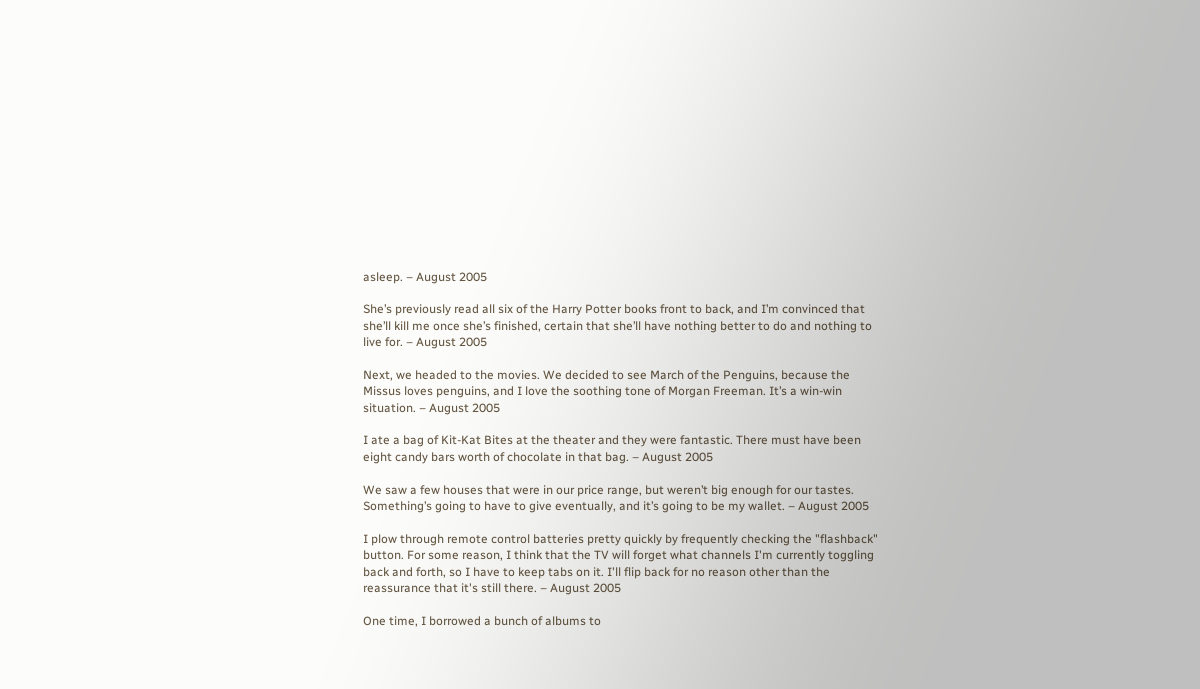asleep. – August 2005

She’s previously read all six of the Harry Potter books front to back, and I’m convinced that she’ll kill me once she’s finished, certain that she’ll have nothing better to do and nothing to live for. – August 2005

Next, we headed to the movies. We decided to see March of the Penguins, because the Missus loves penguins, and I love the soothing tone of Morgan Freeman. It’s a win-win situation. – August 2005

I ate a bag of Kit-Kat Bites at the theater and they were fantastic. There must have been eight candy bars worth of chocolate in that bag. – August 2005

We saw a few houses that were in our price range, but weren’t big enough for our tastes. Something’s going to have to give eventually, and it’s going to be my wallet. – August 2005

I plow through remote control batteries pretty quickly by frequently checking the "flashback" button. For some reason, I think that the TV will forget what channels I'm currently toggling back and forth, so I have to keep tabs on it. I'll flip back for no reason other than the reassurance that it's still there. – August 2005

One time, I borrowed a bunch of albums to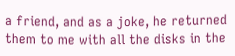a friend, and as a joke, he returned them to me with all the disks in the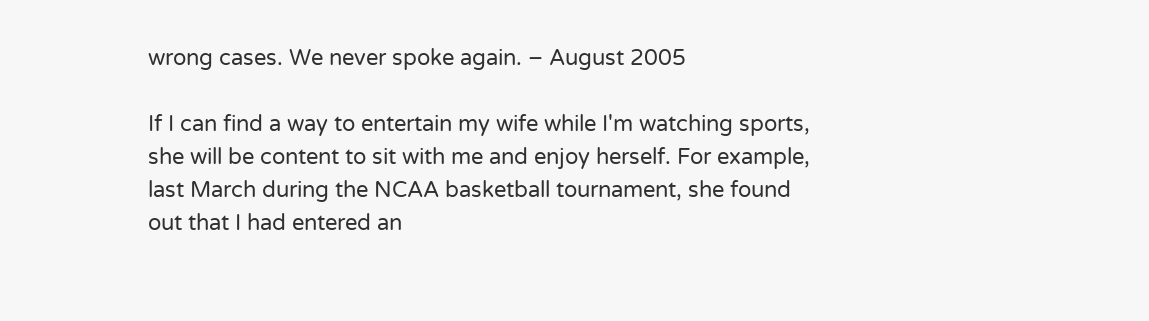wrong cases. We never spoke again. – August 2005

If I can find a way to entertain my wife while I'm watching sports, she will be content to sit with me and enjoy herself. For example, last March during the NCAA basketball tournament, she found out that I had entered an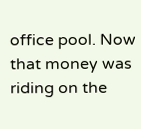office pool. Now that money was riding on the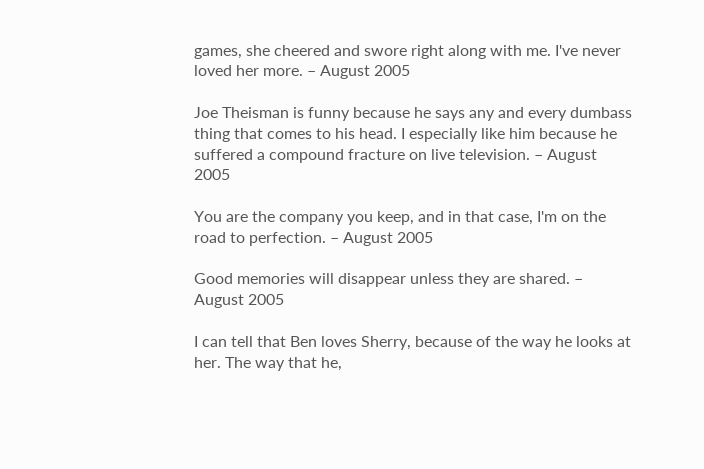games, she cheered and swore right along with me. I've never loved her more. – August 2005

Joe Theisman is funny because he says any and every dumbass thing that comes to his head. I especially like him because he suffered a compound fracture on live television. – August 2005

You are the company you keep, and in that case, I'm on the road to perfection. – August 2005

Good memories will disappear unless they are shared. – August 2005

I can tell that Ben loves Sherry, because of the way he looks at her. The way that he,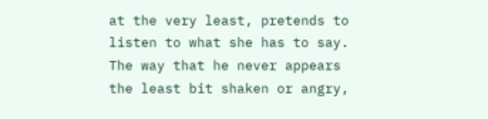at the very least, pretends to listen to what she has to say. The way that he never appears the least bit shaken or angry,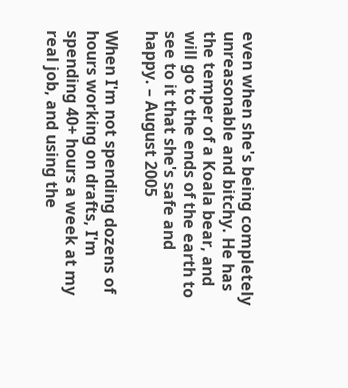even when she's being completely unreasonable and bitchy. He has the temper of a Koala bear, and will go to the ends of the earth to see to it that she's safe and happy. – August 2005

When I'm not spending dozens of hours working on drafts, I'm spending 40+ hours a week at my real job, and using the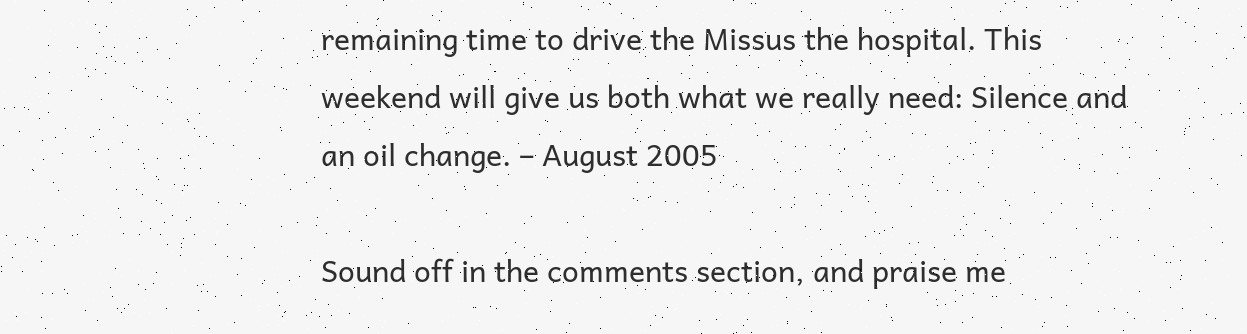remaining time to drive the Missus the hospital. This weekend will give us both what we really need: Silence and an oil change. – August 2005

Sound off in the comments section, and praise me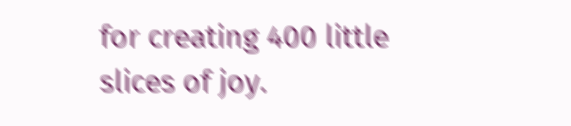for creating 400 little slices of joy.